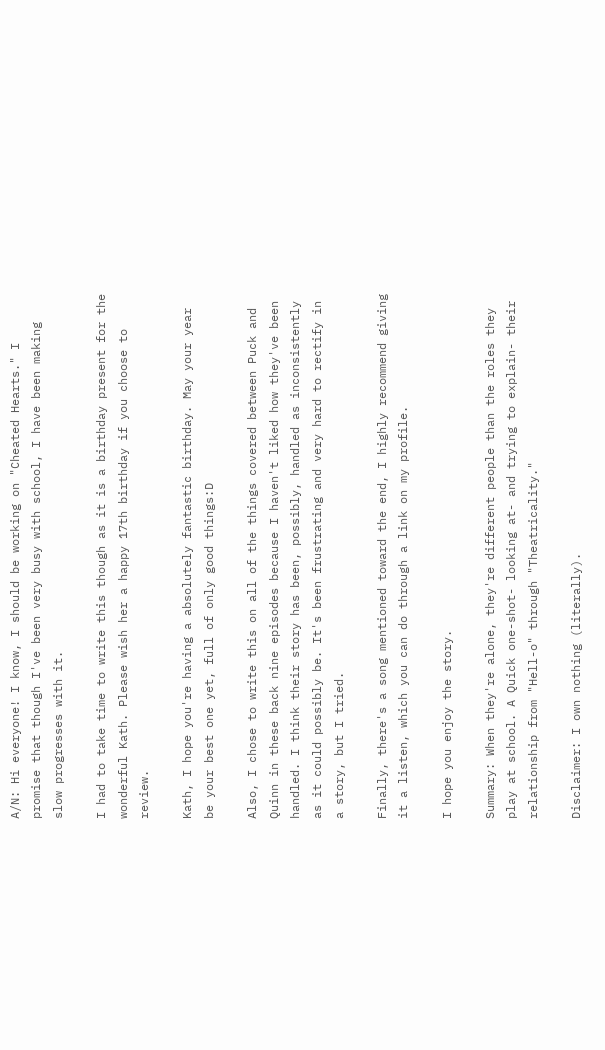A/N: Hi everyone! I know, I should be working on "Cheated Hearts." I promise that though I've been very busy with school, I have been making slow progresses with it.

I had to take time to write this though as it is a birthday present for the wonderful Kath. Please wish her a happy 17th birthday if you choose to review.

Kath, I hope you're having a absolutely fantastic birthday. May your year be your best one yet, full of only good things:D

Also, I chose to write this on all of the things covered between Puck and Quinn in these back nine episodes because I haven't liked how they've been handled. I think their story has been, possibly, handled as inconsistently as it could possibly be. It's been frustrating and very hard to rectify in a story, but I tried.

Finally, there's a song mentioned toward the end, I highly recommend giving it a listen, which you can do through a link on my profile.

I hope you enjoy the story.

Summary: When they're alone, they're different people than the roles they play at school. A Quick one-shot- looking at- and trying to explain- their relationship from "Hell-o" through "Theatricality."

Disclaimer: I own nothing (literally).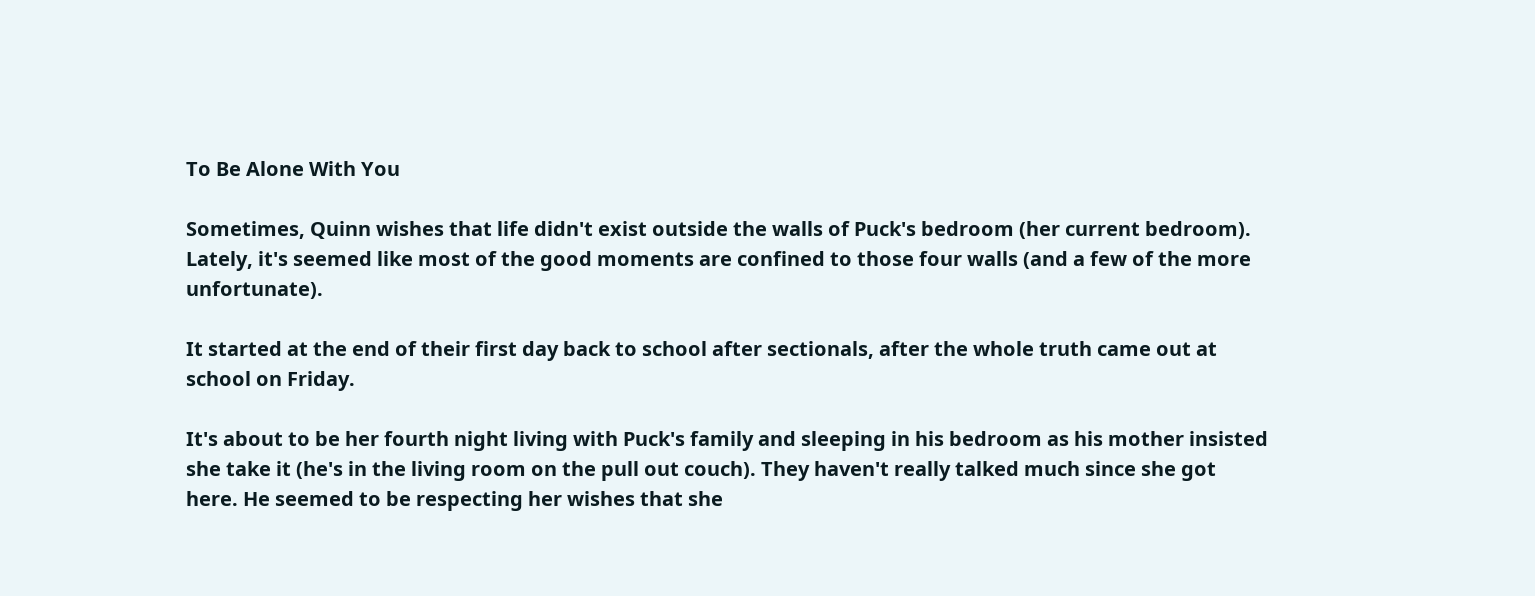To Be Alone With You

Sometimes, Quinn wishes that life didn't exist outside the walls of Puck's bedroom (her current bedroom). Lately, it's seemed like most of the good moments are confined to those four walls (and a few of the more unfortunate).

It started at the end of their first day back to school after sectionals, after the whole truth came out at school on Friday.

It's about to be her fourth night living with Puck's family and sleeping in his bedroom as his mother insisted she take it (he's in the living room on the pull out couch). They haven't really talked much since she got here. He seemed to be respecting her wishes that she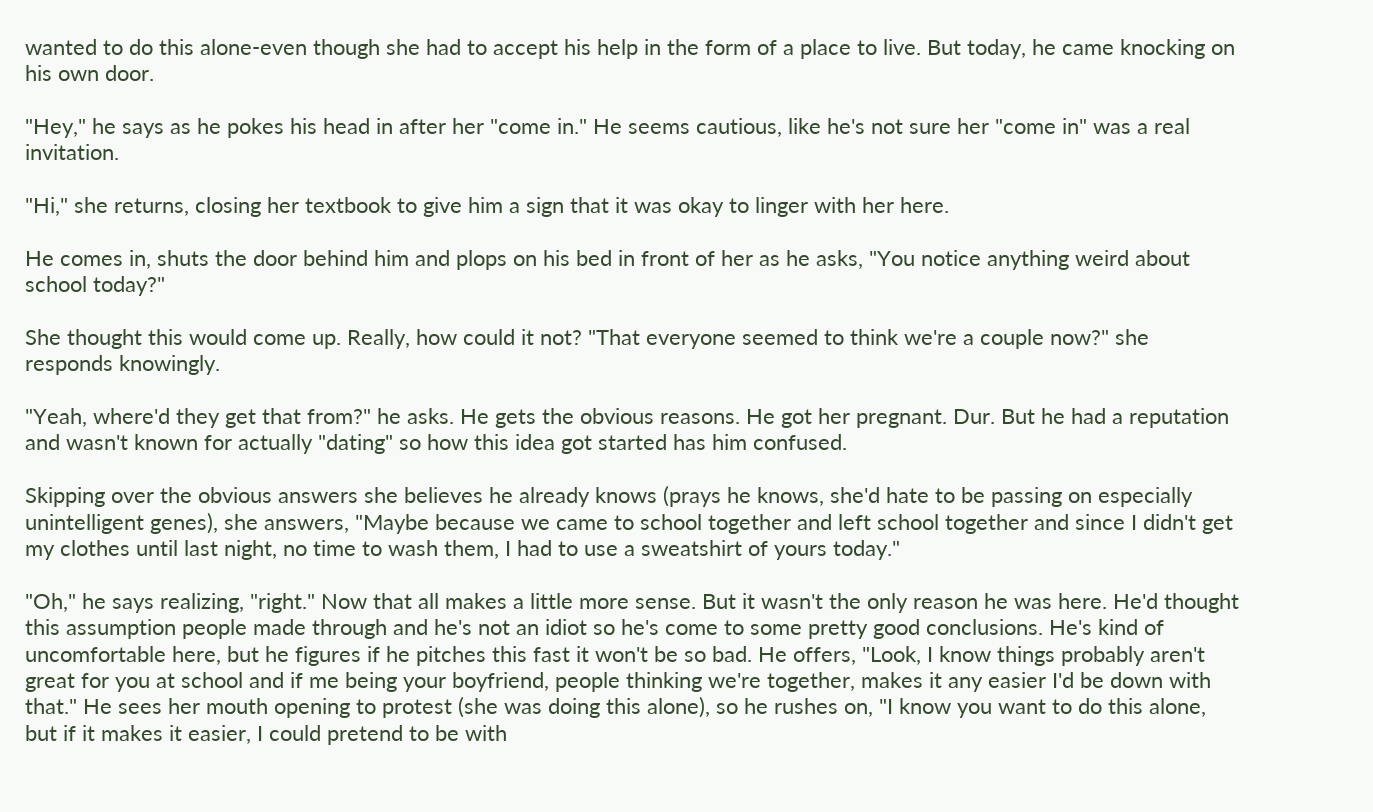wanted to do this alone-even though she had to accept his help in the form of a place to live. But today, he came knocking on his own door.

"Hey," he says as he pokes his head in after her "come in." He seems cautious, like he's not sure her "come in" was a real invitation.

"Hi," she returns, closing her textbook to give him a sign that it was okay to linger with her here.

He comes in, shuts the door behind him and plops on his bed in front of her as he asks, "You notice anything weird about school today?"

She thought this would come up. Really, how could it not? "That everyone seemed to think we're a couple now?" she responds knowingly.

"Yeah, where'd they get that from?" he asks. He gets the obvious reasons. He got her pregnant. Dur. But he had a reputation and wasn't known for actually "dating" so how this idea got started has him confused.

Skipping over the obvious answers she believes he already knows (prays he knows, she'd hate to be passing on especially unintelligent genes), she answers, "Maybe because we came to school together and left school together and since I didn't get my clothes until last night, no time to wash them, I had to use a sweatshirt of yours today."

"Oh," he says realizing, "right." Now that all makes a little more sense. But it wasn't the only reason he was here. He'd thought this assumption people made through and he's not an idiot so he's come to some pretty good conclusions. He's kind of uncomfortable here, but he figures if he pitches this fast it won't be so bad. He offers, "Look, I know things probably aren't great for you at school and if me being your boyfriend, people thinking we're together, makes it any easier I'd be down with that." He sees her mouth opening to protest (she was doing this alone), so he rushes on, "I know you want to do this alone, but if it makes it easier, I could pretend to be with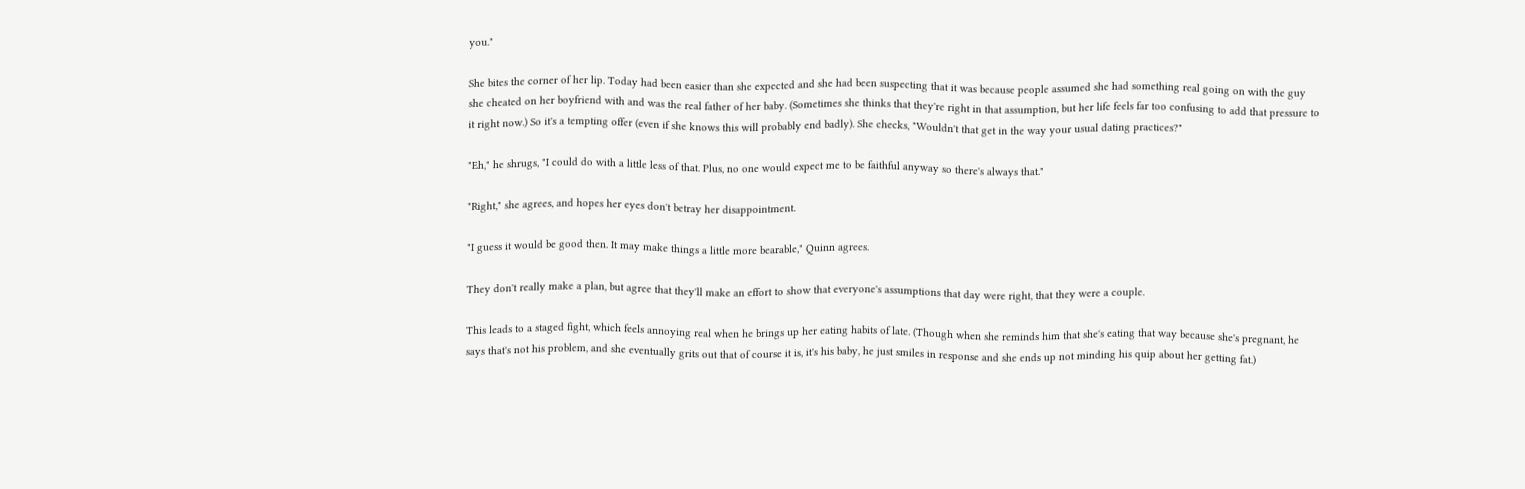you."

She bites the corner of her lip. Today had been easier than she expected and she had been suspecting that it was because people assumed she had something real going on with the guy she cheated on her boyfriend with and was the real father of her baby. (Sometimes she thinks that they're right in that assumption, but her life feels far too confusing to add that pressure to it right now.) So it's a tempting offer (even if she knows this will probably end badly). She checks, "Wouldn't that get in the way your usual dating practices?"

"Eh," he shrugs, "I could do with a little less of that. Plus, no one would expect me to be faithful anyway so there's always that."

"Right," she agrees, and hopes her eyes don't betray her disappointment.

"I guess it would be good then. It may make things a little more bearable," Quinn agrees.

They don't really make a plan, but agree that they'll make an effort to show that everyone's assumptions that day were right, that they were a couple.

This leads to a staged fight, which feels annoying real when he brings up her eating habits of late. (Though when she reminds him that she's eating that way because she's pregnant, he says that's not his problem, and she eventually grits out that of course it is, it's his baby, he just smiles in response and she ends up not minding his quip about her getting fat.)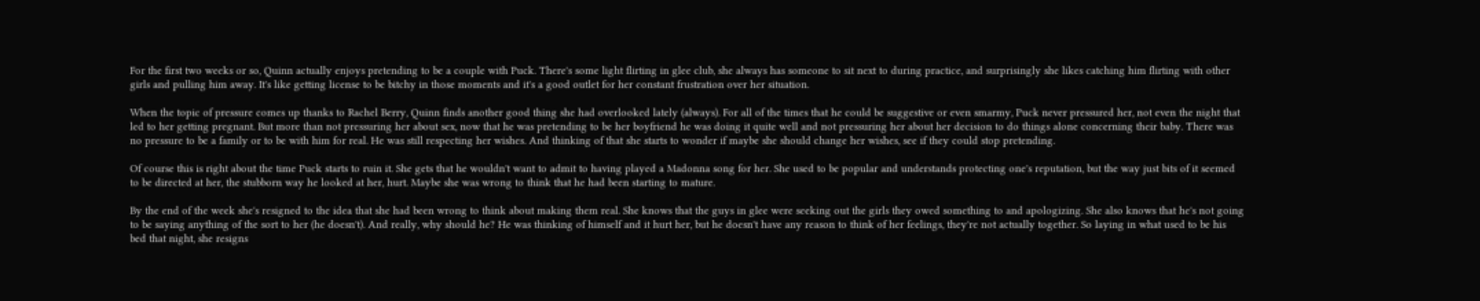For the first two weeks or so, Quinn actually enjoys pretending to be a couple with Puck. There's some light flirting in glee club, she always has someone to sit next to during practice, and surprisingly she likes catching him flirting with other girls and pulling him away. It's like getting license to be bitchy in those moments and it's a good outlet for her constant frustration over her situation.

When the topic of pressure comes up thanks to Rachel Berry, Quinn finds another good thing she had overlooked lately (always). For all of the times that he could be suggestive or even smarmy, Puck never pressured her, not even the night that led to her getting pregnant. But more than not pressuring her about sex, now that he was pretending to be her boyfriend he was doing it quite well and not pressuring her about her decision to do things alone concerning their baby. There was no pressure to be a family or to be with him for real. He was still respecting her wishes. And thinking of that she starts to wonder if maybe she should change her wishes, see if they could stop pretending.

Of course this is right about the time Puck starts to ruin it. She gets that he wouldn't want to admit to having played a Madonna song for her. She used to be popular and understands protecting one's reputation, but the way just bits of it seemed to be directed at her, the stubborn way he looked at her, hurt. Maybe she was wrong to think that he had been starting to mature.

By the end of the week she's resigned to the idea that she had been wrong to think about making them real. She knows that the guys in glee were seeking out the girls they owed something to and apologizing. She also knows that he's not going to be saying anything of the sort to her (he doesn't). And really, why should he? He was thinking of himself and it hurt her, but he doesn't have any reason to think of her feelings, they're not actually together. So laying in what used to be his bed that night, she resigns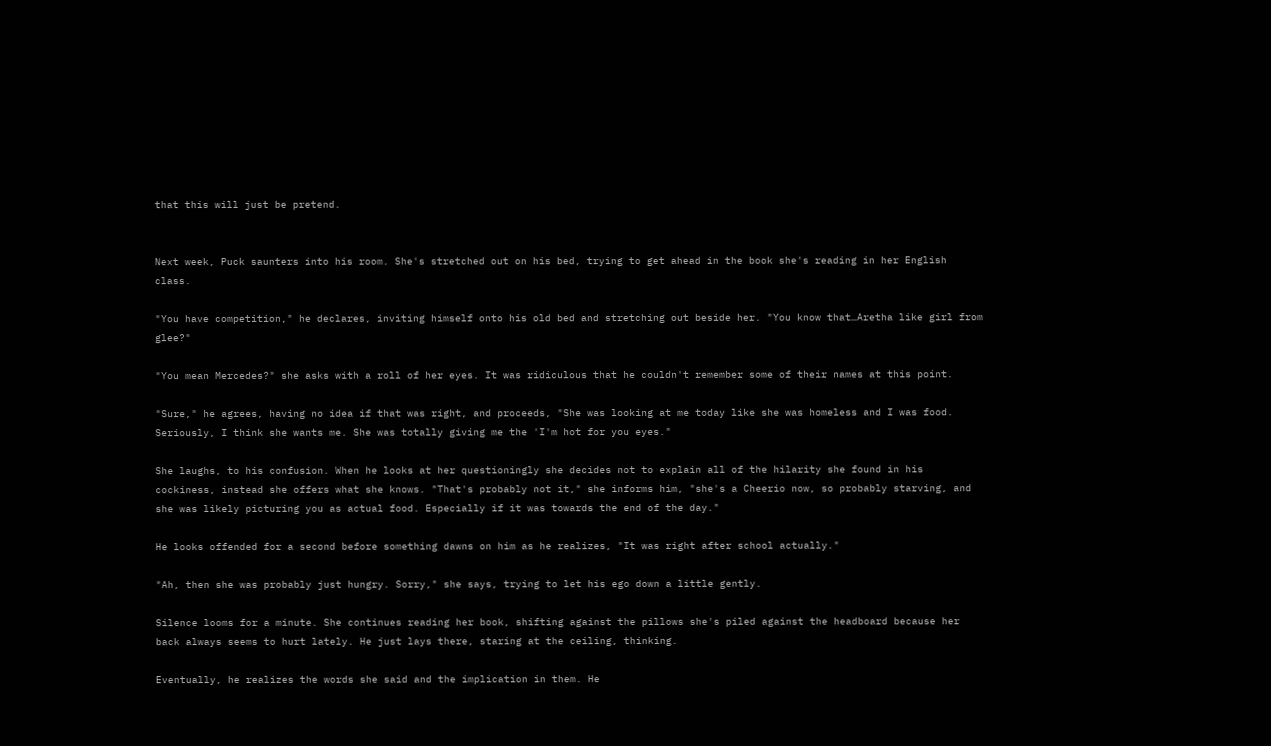that this will just be pretend.


Next week, Puck saunters into his room. She's stretched out on his bed, trying to get ahead in the book she's reading in her English class.

"You have competition," he declares, inviting himself onto his old bed and stretching out beside her. "You know that…Aretha like girl from glee?"

"You mean Mercedes?" she asks with a roll of her eyes. It was ridiculous that he couldn't remember some of their names at this point.

"Sure," he agrees, having no idea if that was right, and proceeds, "She was looking at me today like she was homeless and I was food. Seriously, I think she wants me. She was totally giving me the 'I'm hot for you eyes."

She laughs, to his confusion. When he looks at her questioningly she decides not to explain all of the hilarity she found in his cockiness, instead she offers what she knows. "That's probably not it," she informs him, "she's a Cheerio now, so probably starving, and she was likely picturing you as actual food. Especially if it was towards the end of the day."

He looks offended for a second before something dawns on him as he realizes, "It was right after school actually."

"Ah, then she was probably just hungry. Sorry," she says, trying to let his ego down a little gently.

Silence looms for a minute. She continues reading her book, shifting against the pillows she's piled against the headboard because her back always seems to hurt lately. He just lays there, staring at the ceiling, thinking.

Eventually, he realizes the words she said and the implication in them. He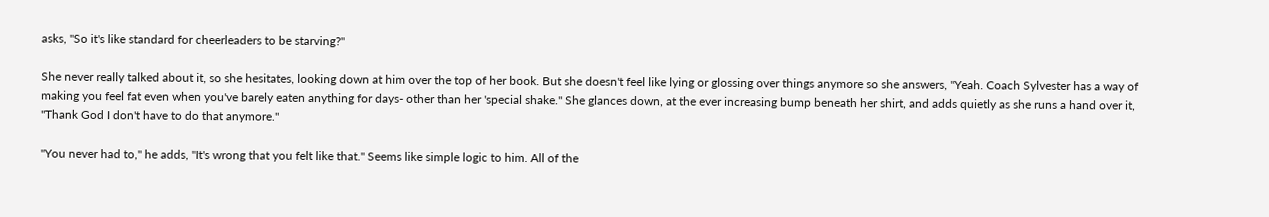asks, "So it's like standard for cheerleaders to be starving?"

She never really talked about it, so she hesitates, looking down at him over the top of her book. But she doesn't feel like lying or glossing over things anymore so she answers, "Yeah. Coach Sylvester has a way of making you feel fat even when you've barely eaten anything for days- other than her 'special shake." She glances down, at the ever increasing bump beneath her shirt, and adds quietly as she runs a hand over it, "Thank God I don't have to do that anymore."

"You never had to," he adds, "It's wrong that you felt like that." Seems like simple logic to him. All of the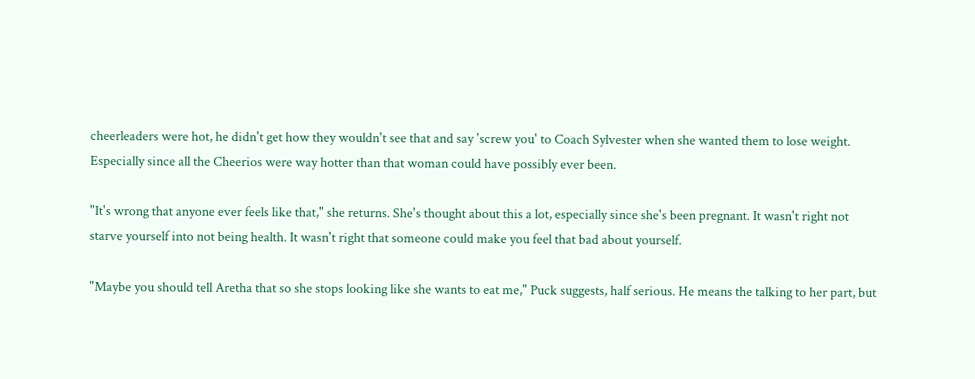cheerleaders were hot, he didn't get how they wouldn't see that and say 'screw you' to Coach Sylvester when she wanted them to lose weight. Especially since all the Cheerios were way hotter than that woman could have possibly ever been.

"It's wrong that anyone ever feels like that," she returns. She's thought about this a lot, especially since she's been pregnant. It wasn't right not starve yourself into not being health. It wasn't right that someone could make you feel that bad about yourself.

"Maybe you should tell Aretha that so she stops looking like she wants to eat me," Puck suggests, half serious. He means the talking to her part, but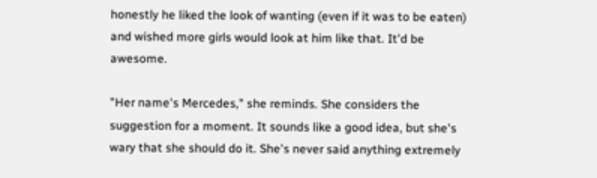honestly he liked the look of wanting (even if it was to be eaten) and wished more girls would look at him like that. It'd be awesome.

"Her name's Mercedes," she reminds. She considers the suggestion for a moment. It sounds like a good idea, but she's wary that she should do it. She's never said anything extremely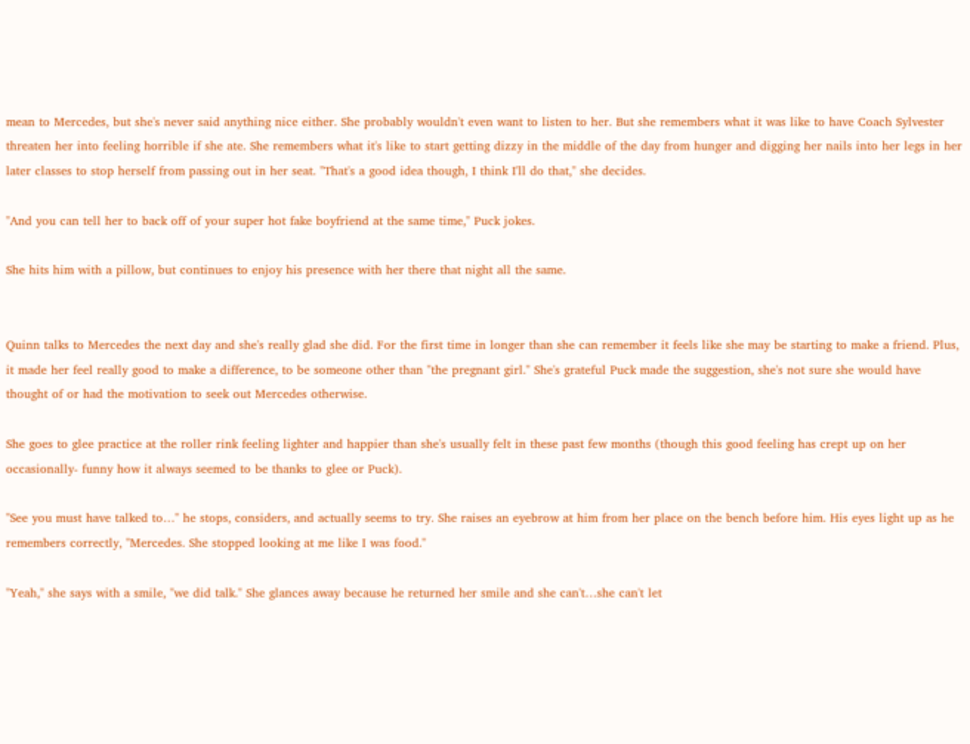mean to Mercedes, but she's never said anything nice either. She probably wouldn't even want to listen to her. But she remembers what it was like to have Coach Sylvester threaten her into feeling horrible if she ate. She remembers what it's like to start getting dizzy in the middle of the day from hunger and digging her nails into her legs in her later classes to stop herself from passing out in her seat. "That's a good idea though, I think I'll do that," she decides.

"And you can tell her to back off of your super hot fake boyfriend at the same time," Puck jokes.

She hits him with a pillow, but continues to enjoy his presence with her there that night all the same.


Quinn talks to Mercedes the next day and she's really glad she did. For the first time in longer than she can remember it feels like she may be starting to make a friend. Plus, it made her feel really good to make a difference, to be someone other than "the pregnant girl." She's grateful Puck made the suggestion, she's not sure she would have thought of or had the motivation to seek out Mercedes otherwise.

She goes to glee practice at the roller rink feeling lighter and happier than she's usually felt in these past few months (though this good feeling has crept up on her occasionally- funny how it always seemed to be thanks to glee or Puck).

"See you must have talked to…" he stops, considers, and actually seems to try. She raises an eyebrow at him from her place on the bench before him. His eyes light up as he remembers correctly, "Mercedes. She stopped looking at me like I was food."

"Yeah," she says with a smile, "we did talk." She glances away because he returned her smile and she can't…she can't let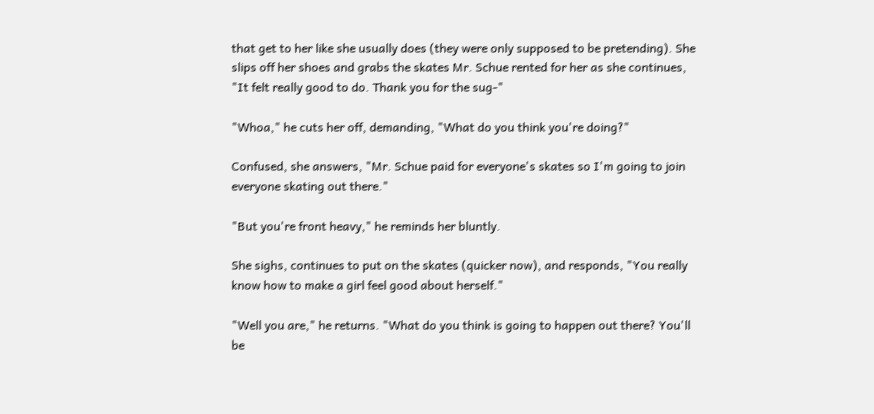that get to her like she usually does (they were only supposed to be pretending). She slips off her shoes and grabs the skates Mr. Schue rented for her as she continues, "It felt really good to do. Thank you for the sug-"

"Whoa," he cuts her off, demanding, "What do you think you're doing?"

Confused, she answers, "Mr. Schue paid for everyone's skates so I'm going to join everyone skating out there."

"But you're front heavy," he reminds her bluntly.

She sighs, continues to put on the skates (quicker now), and responds, "You really know how to make a girl feel good about herself."

"Well you are," he returns. "What do you think is going to happen out there? You'll be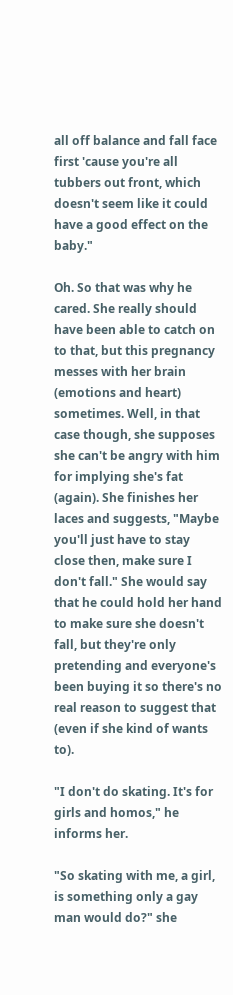all off balance and fall face first 'cause you're all tubbers out front, which doesn't seem like it could have a good effect on the baby."

Oh. So that was why he cared. She really should have been able to catch on to that, but this pregnancy messes with her brain (emotions and heart) sometimes. Well, in that case though, she supposes she can't be angry with him for implying she's fat (again). She finishes her laces and suggests, "Maybe you'll just have to stay close then, make sure I don't fall." She would say that he could hold her hand to make sure she doesn't fall, but they're only pretending and everyone's been buying it so there's no real reason to suggest that (even if she kind of wants to).

"I don't do skating. It's for girls and homos," he informs her.

"So skating with me, a girl, is something only a gay man would do?" she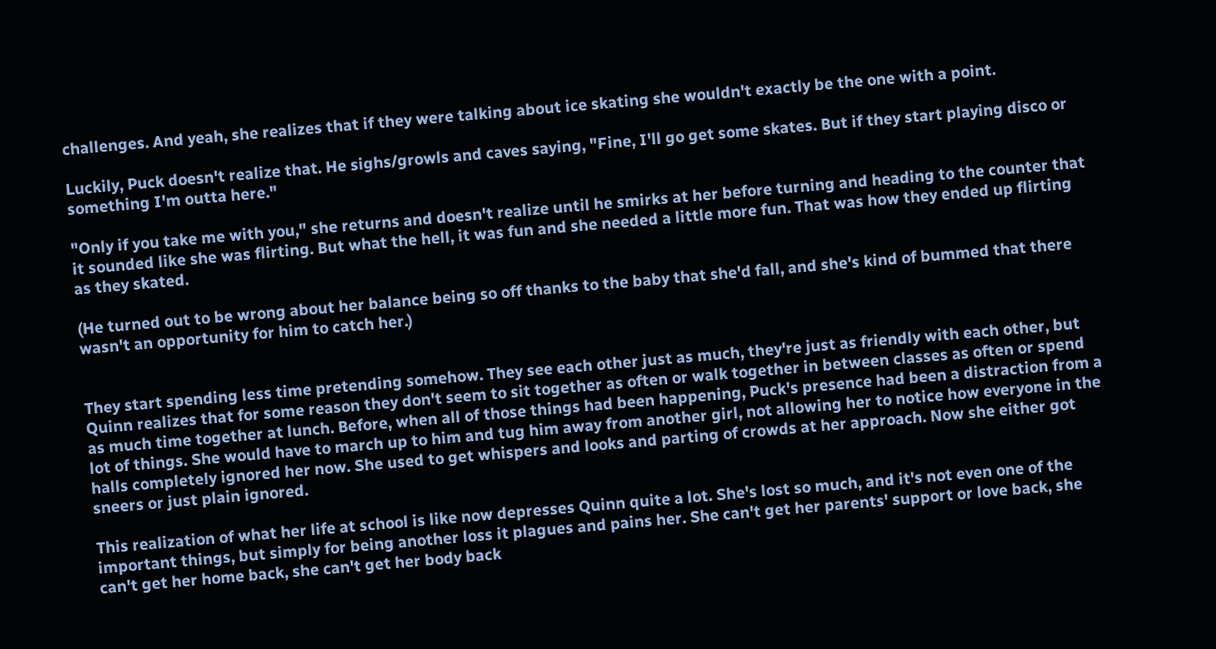challenges. And yeah, she realizes that if they were talking about ice skating she wouldn't exactly be the one with a point.

Luckily, Puck doesn't realize that. He sighs/growls and caves saying, "Fine, I'll go get some skates. But if they start playing disco or something I'm outta here."

"Only if you take me with you," she returns and doesn't realize until he smirks at her before turning and heading to the counter that it sounded like she was flirting. But what the hell, it was fun and she needed a little more fun. That was how they ended up flirting as they skated.

(He turned out to be wrong about her balance being so off thanks to the baby that she'd fall, and she's kind of bummed that there wasn't an opportunity for him to catch her.)


They start spending less time pretending somehow. They see each other just as much, they're just as friendly with each other, but Quinn realizes that for some reason they don't seem to sit together as often or walk together in between classes as often or spend as much time together at lunch. Before, when all of those things had been happening, Puck's presence had been a distraction from a lot of things. She would have to march up to him and tug him away from another girl, not allowing her to notice how everyone in the halls completely ignored her now. She used to get whispers and looks and parting of crowds at her approach. Now she either got sneers or just plain ignored.

This realization of what her life at school is like now depresses Quinn quite a lot. She's lost so much, and it's not even one of the important things, but simply for being another loss it plagues and pains her. She can't get her parents' support or love back, she can't get her home back, she can't get her body back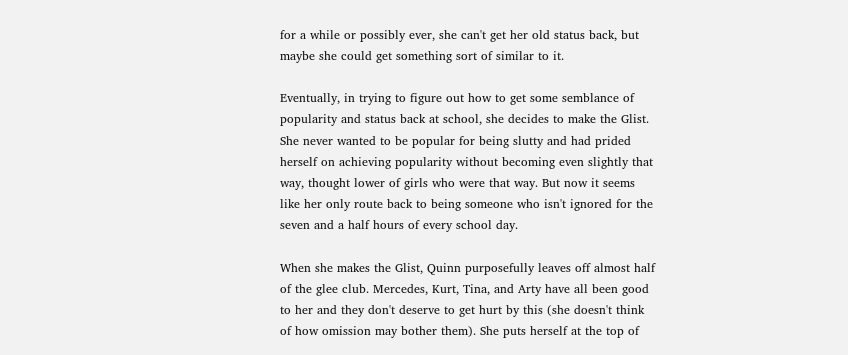for a while or possibly ever, she can't get her old status back, but maybe she could get something sort of similar to it.

Eventually, in trying to figure out how to get some semblance of popularity and status back at school, she decides to make the Glist. She never wanted to be popular for being slutty and had prided herself on achieving popularity without becoming even slightly that way, thought lower of girls who were that way. But now it seems like her only route back to being someone who isn't ignored for the seven and a half hours of every school day.

When she makes the Glist, Quinn purposefully leaves off almost half of the glee club. Mercedes, Kurt, Tina, and Arty have all been good to her and they don't deserve to get hurt by this (she doesn't think of how omission may bother them). She puts herself at the top of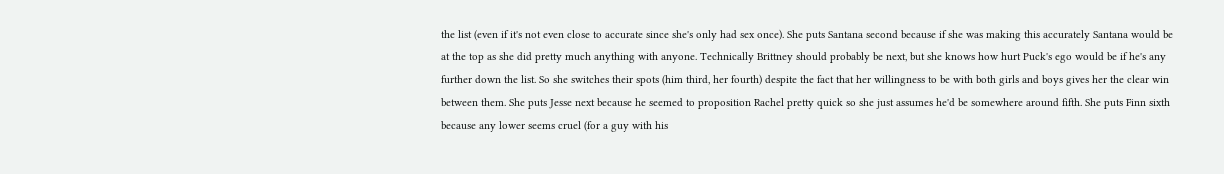the list (even if it's not even close to accurate since she's only had sex once). She puts Santana second because if she was making this accurately Santana would be at the top as she did pretty much anything with anyone. Technically Brittney should probably be next, but she knows how hurt Puck's ego would be if he's any further down the list. So she switches their spots (him third, her fourth) despite the fact that her willingness to be with both girls and boys gives her the clear win between them. She puts Jesse next because he seemed to proposition Rachel pretty quick so she just assumes he'd be somewhere around fifth. She puts Finn sixth because any lower seems cruel (for a guy with his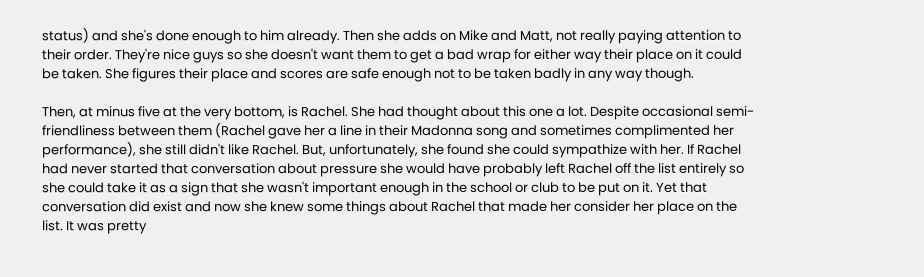status) and she's done enough to him already. Then she adds on Mike and Matt, not really paying attention to their order. They're nice guys so she doesn't want them to get a bad wrap for either way their place on it could be taken. She figures their place and scores are safe enough not to be taken badly in any way though.

Then, at minus five at the very bottom, is Rachel. She had thought about this one a lot. Despite occasional semi-friendliness between them (Rachel gave her a line in their Madonna song and sometimes complimented her performance), she still didn't like Rachel. But, unfortunately, she found she could sympathize with her. If Rachel had never started that conversation about pressure she would have probably left Rachel off the list entirely so she could take it as a sign that she wasn't important enough in the school or club to be put on it. Yet that conversation did exist and now she knew some things about Rachel that made her consider her place on the list. It was pretty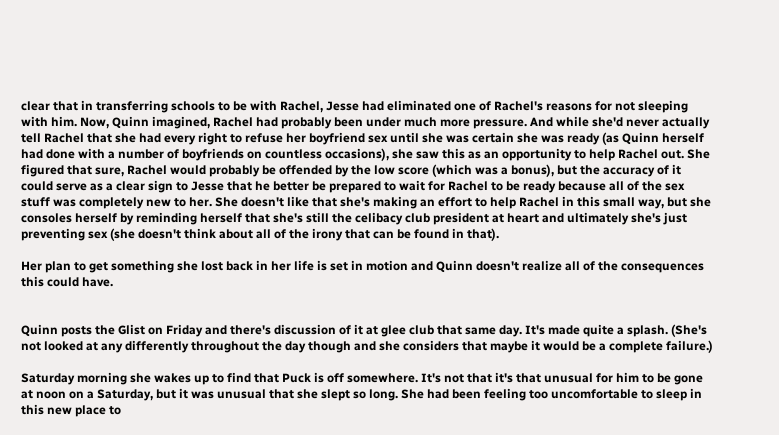clear that in transferring schools to be with Rachel, Jesse had eliminated one of Rachel's reasons for not sleeping with him. Now, Quinn imagined, Rachel had probably been under much more pressure. And while she'd never actually tell Rachel that she had every right to refuse her boyfriend sex until she was certain she was ready (as Quinn herself had done with a number of boyfriends on countless occasions), she saw this as an opportunity to help Rachel out. She figured that sure, Rachel would probably be offended by the low score (which was a bonus), but the accuracy of it could serve as a clear sign to Jesse that he better be prepared to wait for Rachel to be ready because all of the sex stuff was completely new to her. She doesn't like that she's making an effort to help Rachel in this small way, but she consoles herself by reminding herself that she's still the celibacy club president at heart and ultimately she's just preventing sex (she doesn't think about all of the irony that can be found in that).

Her plan to get something she lost back in her life is set in motion and Quinn doesn't realize all of the consequences this could have.


Quinn posts the Glist on Friday and there's discussion of it at glee club that same day. It's made quite a splash. (She's not looked at any differently throughout the day though and she considers that maybe it would be a complete failure.)

Saturday morning she wakes up to find that Puck is off somewhere. It's not that it's that unusual for him to be gone at noon on a Saturday, but it was unusual that she slept so long. She had been feeling too uncomfortable to sleep in this new place to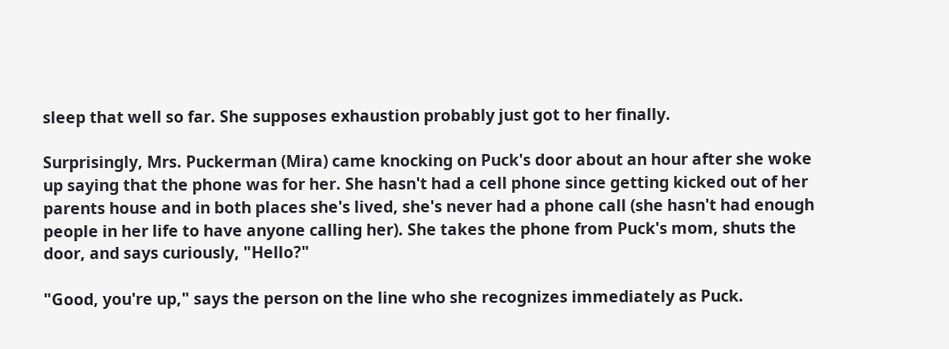sleep that well so far. She supposes exhaustion probably just got to her finally.

Surprisingly, Mrs. Puckerman (Mira) came knocking on Puck's door about an hour after she woke up saying that the phone was for her. She hasn't had a cell phone since getting kicked out of her parents house and in both places she's lived, she's never had a phone call (she hasn't had enough people in her life to have anyone calling her). She takes the phone from Puck's mom, shuts the door, and says curiously, "Hello?"

"Good, you're up," says the person on the line who she recognizes immediately as Puck.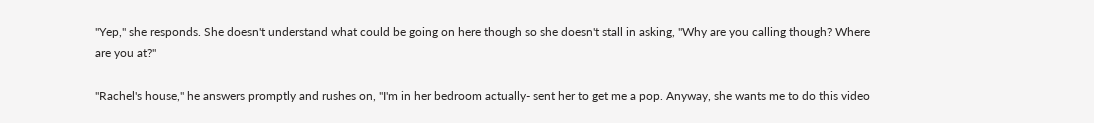"Yep," she responds. She doesn't understand what could be going on here though so she doesn't stall in asking, "Why are you calling though? Where are you at?"

"Rachel's house," he answers promptly and rushes on, "I'm in her bedroom actually- sent her to get me a pop. Anyway, she wants me to do this video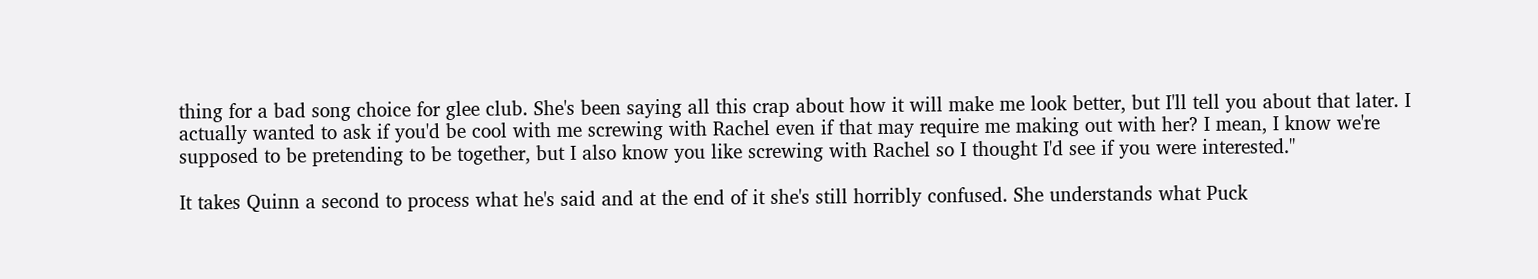thing for a bad song choice for glee club. She's been saying all this crap about how it will make me look better, but I'll tell you about that later. I actually wanted to ask if you'd be cool with me screwing with Rachel even if that may require me making out with her? I mean, I know we're supposed to be pretending to be together, but I also know you like screwing with Rachel so I thought I'd see if you were interested."

It takes Quinn a second to process what he's said and at the end of it she's still horribly confused. She understands what Puck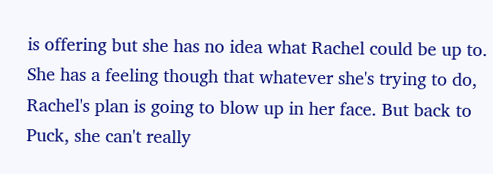is offering but she has no idea what Rachel could be up to. She has a feeling though that whatever she's trying to do, Rachel's plan is going to blow up in her face. But back to Puck, she can't really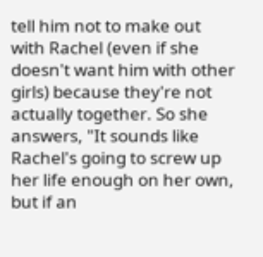tell him not to make out with Rachel (even if she doesn't want him with other girls) because they're not actually together. So she answers, "It sounds like Rachel's going to screw up her life enough on her own, but if an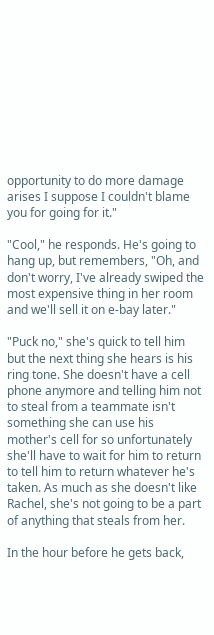opportunity to do more damage arises I suppose I couldn't blame you for going for it."

"Cool," he responds. He's going to hang up, but remembers, "Oh, and don't worry, I've already swiped the most expensive thing in her room and we'll sell it on e-bay later."

"Puck no," she's quick to tell him but the next thing she hears is his ring tone. She doesn't have a cell phone anymore and telling him not to steal from a teammate isn't something she can use his mother's cell for so unfortunately she'll have to wait for him to return to tell him to return whatever he's taken. As much as she doesn't like Rachel, she's not going to be a part of anything that steals from her.

In the hour before he gets back,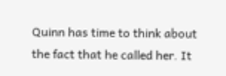Quinn has time to think about the fact that he called her. It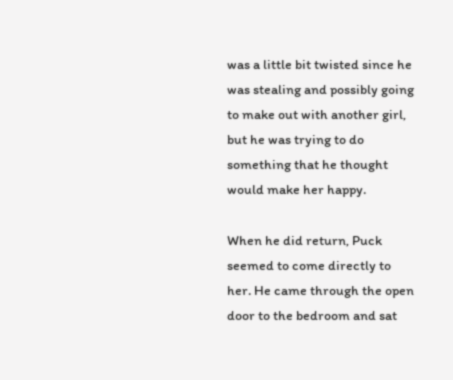was a little bit twisted since he was stealing and possibly going to make out with another girl, but he was trying to do something that he thought would make her happy.

When he did return, Puck seemed to come directly to her. He came through the open door to the bedroom and sat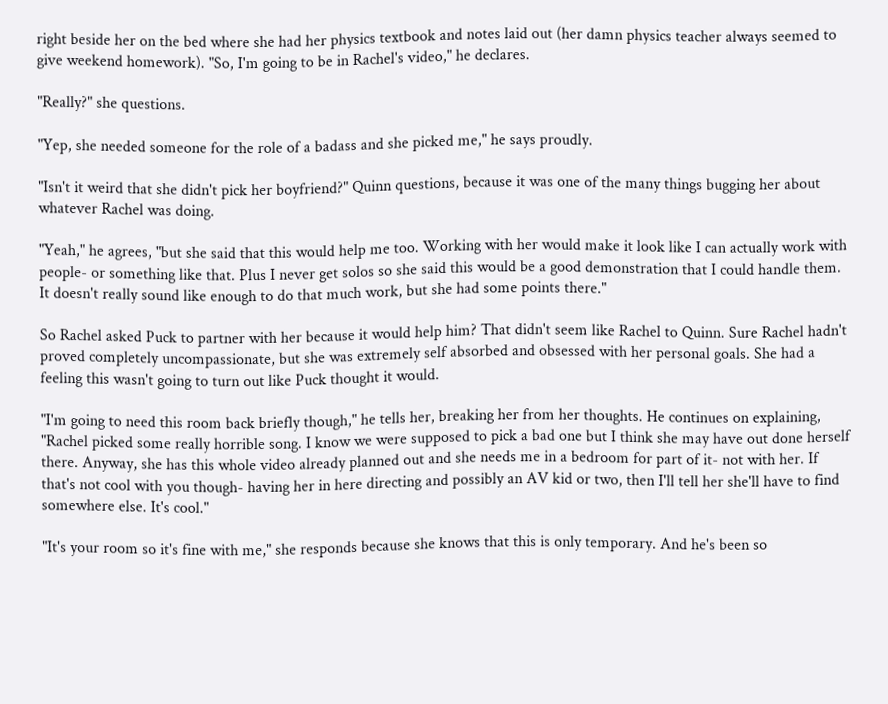right beside her on the bed where she had her physics textbook and notes laid out (her damn physics teacher always seemed to give weekend homework). "So, I'm going to be in Rachel's video," he declares.

"Really?" she questions.

"Yep, she needed someone for the role of a badass and she picked me," he says proudly.

"Isn't it weird that she didn't pick her boyfriend?" Quinn questions, because it was one of the many things bugging her about whatever Rachel was doing.

"Yeah," he agrees, "but she said that this would help me too. Working with her would make it look like I can actually work with people- or something like that. Plus I never get solos so she said this would be a good demonstration that I could handle them. It doesn't really sound like enough to do that much work, but she had some points there."

So Rachel asked Puck to partner with her because it would help him? That didn't seem like Rachel to Quinn. Sure Rachel hadn't proved completely uncompassionate, but she was extremely self absorbed and obsessed with her personal goals. She had a feeling this wasn't going to turn out like Puck thought it would.

"I'm going to need this room back briefly though," he tells her, breaking her from her thoughts. He continues on explaining, "Rachel picked some really horrible song. I know we were supposed to pick a bad one but I think she may have out done herself there. Anyway, she has this whole video already planned out and she needs me in a bedroom for part of it- not with her. If that's not cool with you though- having her in here directing and possibly an AV kid or two, then I'll tell her she'll have to find somewhere else. It's cool."

"It's your room so it's fine with me," she responds because she knows that this is only temporary. And he's been so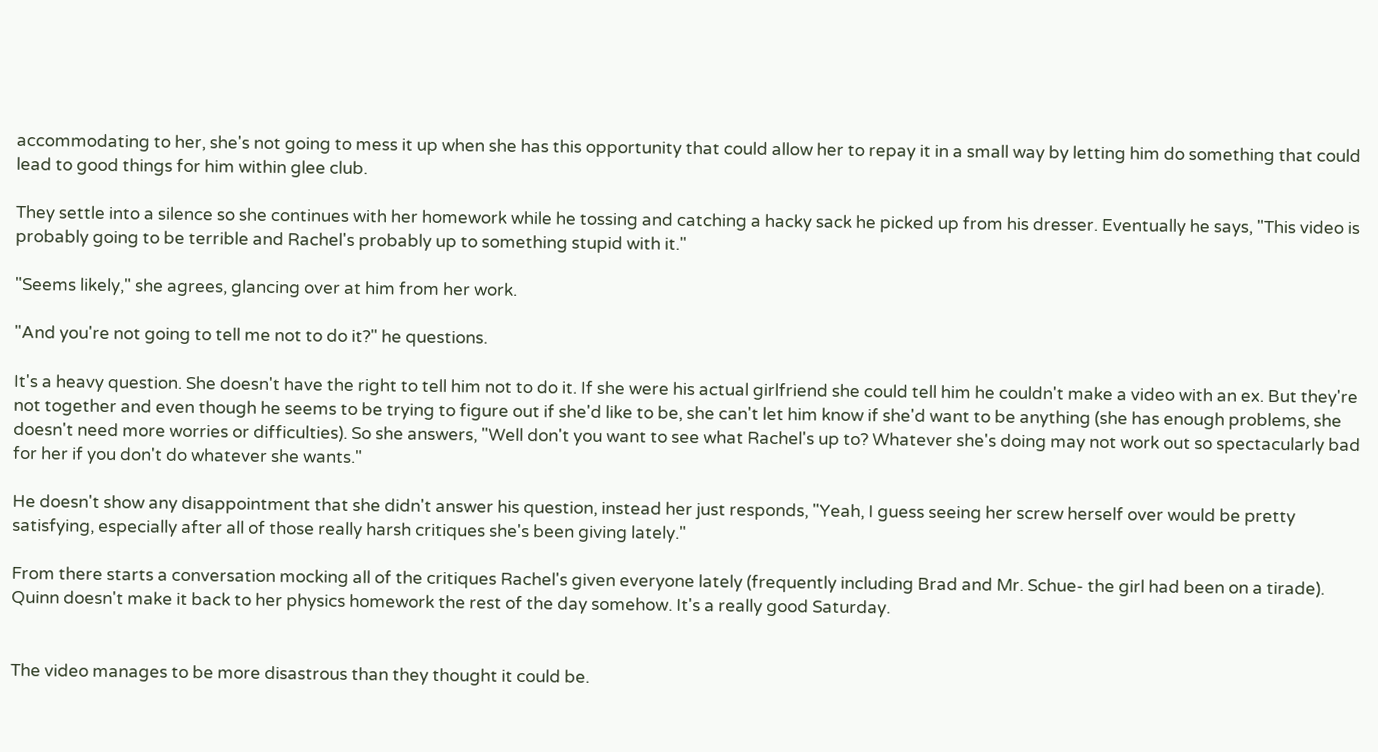accommodating to her, she's not going to mess it up when she has this opportunity that could allow her to repay it in a small way by letting him do something that could lead to good things for him within glee club.

They settle into a silence so she continues with her homework while he tossing and catching a hacky sack he picked up from his dresser. Eventually he says, "This video is probably going to be terrible and Rachel's probably up to something stupid with it."

"Seems likely," she agrees, glancing over at him from her work.

"And you're not going to tell me not to do it?" he questions.

It's a heavy question. She doesn't have the right to tell him not to do it. If she were his actual girlfriend she could tell him he couldn't make a video with an ex. But they're not together and even though he seems to be trying to figure out if she'd like to be, she can't let him know if she'd want to be anything (she has enough problems, she doesn't need more worries or difficulties). So she answers, "Well don't you want to see what Rachel's up to? Whatever she's doing may not work out so spectacularly bad for her if you don't do whatever she wants."

He doesn't show any disappointment that she didn't answer his question, instead her just responds, "Yeah, I guess seeing her screw herself over would be pretty satisfying, especially after all of those really harsh critiques she's been giving lately."

From there starts a conversation mocking all of the critiques Rachel's given everyone lately (frequently including Brad and Mr. Schue- the girl had been on a tirade). Quinn doesn't make it back to her physics homework the rest of the day somehow. It's a really good Saturday.


The video manages to be more disastrous than they thought it could be.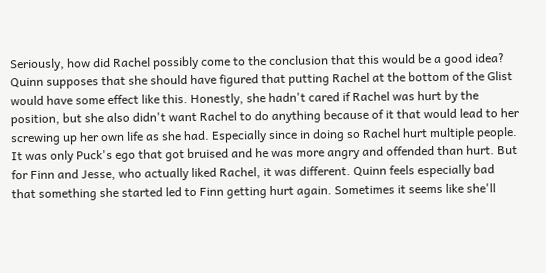Seriously, how did Rachel possibly come to the conclusion that this would be a good idea? Quinn supposes that she should have figured that putting Rachel at the bottom of the Glist would have some effect like this. Honestly, she hadn't cared if Rachel was hurt by the position, but she also didn't want Rachel to do anything because of it that would lead to her screwing up her own life as she had. Especially since in doing so Rachel hurt multiple people. It was only Puck's ego that got bruised and he was more angry and offended than hurt. But for Finn and Jesse, who actually liked Rachel, it was different. Quinn feels especially bad that something she started led to Finn getting hurt again. Sometimes it seems like she'll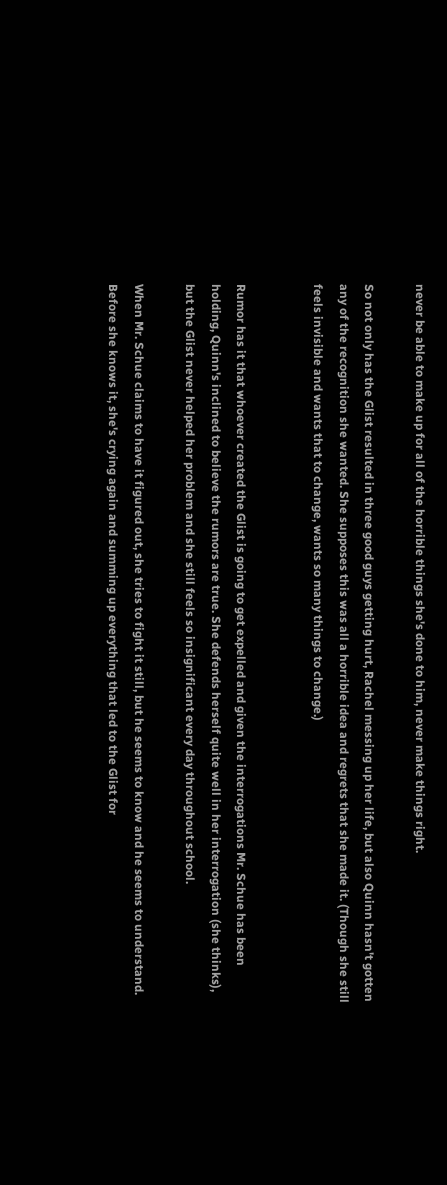never be able to make up for all of the horrible things she's done to him, never make things right.

So not only has the Glist resulted in three good guys getting hurt, Rachel messing up her life, but also Quinn hasn't gotten any of the recognition she wanted. She supposes this was all a horrible idea and regrets that she made it. (Though she still feels invisible and wants that to change, wants so many things to change.)


Rumor has it that whoever created the Glist is going to get expelled and given the interrogations Mr. Schue has been holding, Quinn's inclined to believe the rumors are true. She defends herself quite well in her interrogation (she thinks), but the Glist never helped her problem and she still feels so insignificant every day throughout school.

When Mr. Schue claims to have it figured out, she tries to fight it still, but he seems to know and he seems to understand. Before she knows it, she's crying again and summing up everything that led to the Glist for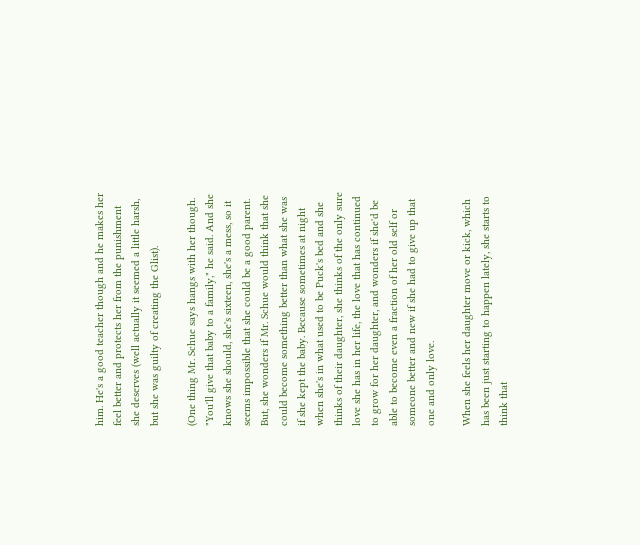him. He's a good teacher though and he makes her feel better and protects her from the punishment she deserves (well actually it seemed a little harsh, but she was guilty of creating the Glist).

(One thing Mr. Schue says hangs with her though. "You'll give that baby to a family," he said. And she knows she should, she's sixteen, she's a mess, so it seems impossible that she could be a good parent. But, she wonders if Mr. Schue would think that she could become something better than what she was if she kept the baby. Because sometimes at night when she's in what used to be Puck's bed and she thinks of their daughter, she thinks of the only sure love she has in her life, the love that has continued to grow for her daughter, and wonders if she'd be able to become even a fraction of her old self or someone better and new if she had to give up that one and only love.

When she feels her daughter move or kick, which has been just starting to happen lately, she starts to think that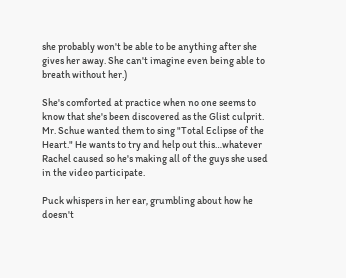she probably won't be able to be anything after she gives her away. She can't imagine even being able to breath without her.)

She's comforted at practice when no one seems to know that she's been discovered as the Glist culprit. Mr. Schue wanted them to sing "Total Eclipse of the Heart." He wants to try and help out this…whatever Rachel caused so he's making all of the guys she used in the video participate.

Puck whispers in her ear, grumbling about how he doesn't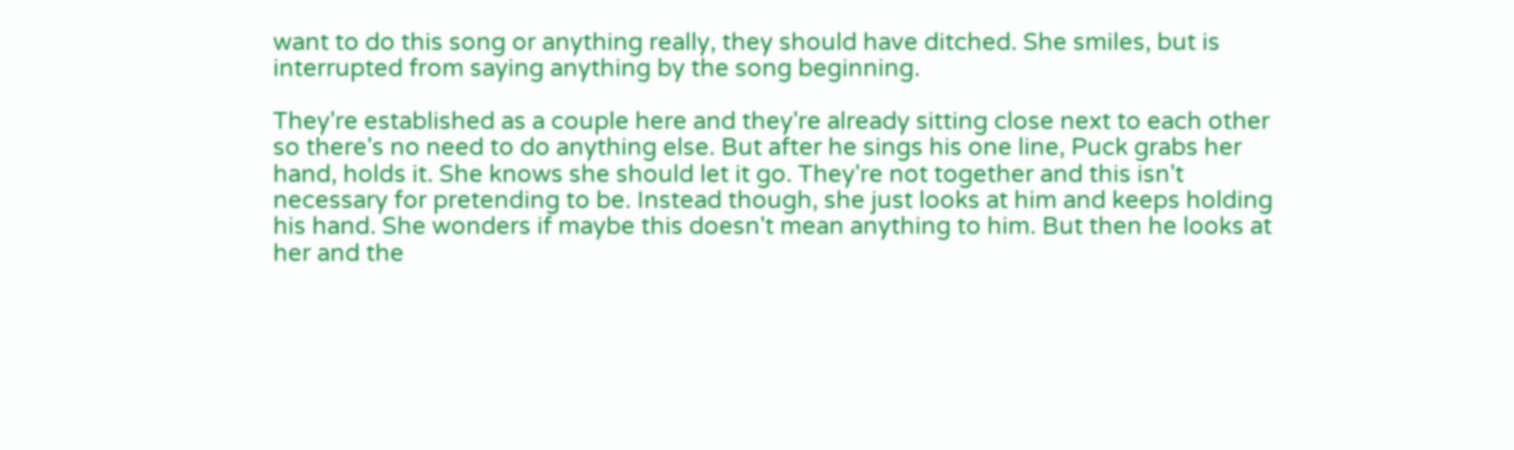want to do this song or anything really, they should have ditched. She smiles, but is interrupted from saying anything by the song beginning.

They're established as a couple here and they're already sitting close next to each other so there's no need to do anything else. But after he sings his one line, Puck grabs her hand, holds it. She knows she should let it go. They're not together and this isn't necessary for pretending to be. Instead though, she just looks at him and keeps holding his hand. She wonders if maybe this doesn't mean anything to him. But then he looks at her and the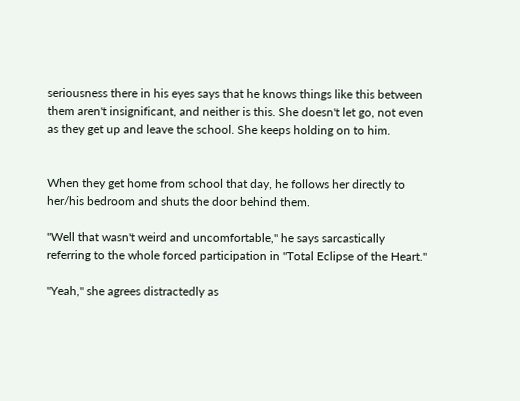seriousness there in his eyes says that he knows things like this between them aren't insignificant, and neither is this. She doesn't let go, not even as they get up and leave the school. She keeps holding on to him.


When they get home from school that day, he follows her directly to her/his bedroom and shuts the door behind them.

"Well that wasn't weird and uncomfortable," he says sarcastically referring to the whole forced participation in "Total Eclipse of the Heart."

"Yeah," she agrees distractedly as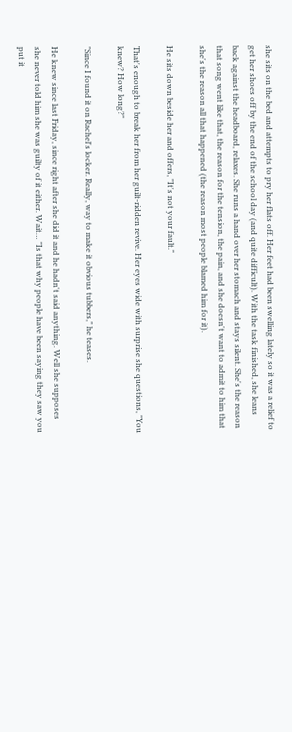she sits on the bed and attempts to pry her flats off. Her feet had been swelling lately so it was a relief to get her shoes off by the end of the school day (and quite difficult). With the task finished, she leans back against the headboard, relaxes. She runs a hand over her stomach and stays silent. She's the reason that song went like that, the reason for the tension, the pain, and she doesn't want to admit to him that she's the reason all that happened (the reason most people blamed him for it).

He sits down beside her and offers, "It's not your fault."

That's enough to break her from her guilt-ridden revive. Her eyes wide with surprise she questions, "You knew? How long?"

"Since I found it on Rachel's locker. Really, way to make it obvious tubbers," he teases.

He knew since last Friday, since right after she did it and he hadn't said anything. Well she supposes she never told him she was guilty of it either. Wait… "Is that why people have been saying they saw you put it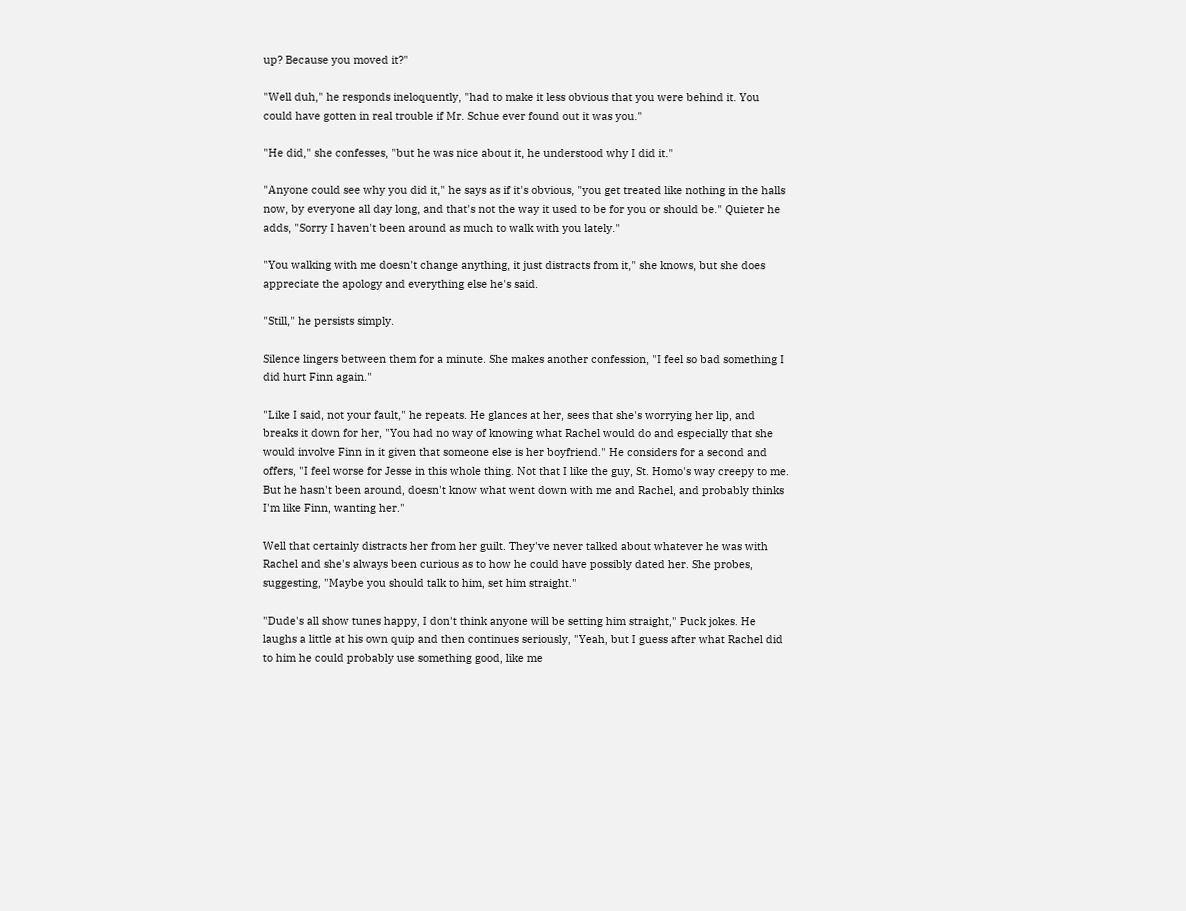up? Because you moved it?"

"Well duh," he responds ineloquently, "had to make it less obvious that you were behind it. You could have gotten in real trouble if Mr. Schue ever found out it was you."

"He did," she confesses, "but he was nice about it, he understood why I did it."

"Anyone could see why you did it," he says as if it's obvious, "you get treated like nothing in the halls now, by everyone all day long, and that's not the way it used to be for you or should be." Quieter he adds, "Sorry I haven't been around as much to walk with you lately."

"You walking with me doesn't change anything, it just distracts from it," she knows, but she does appreciate the apology and everything else he's said.

"Still," he persists simply.

Silence lingers between them for a minute. She makes another confession, "I feel so bad something I did hurt Finn again."

"Like I said, not your fault," he repeats. He glances at her, sees that she's worrying her lip, and breaks it down for her, "You had no way of knowing what Rachel would do and especially that she would involve Finn in it given that someone else is her boyfriend." He considers for a second and offers, "I feel worse for Jesse in this whole thing. Not that I like the guy, St. Homo's way creepy to me. But he hasn't been around, doesn't know what went down with me and Rachel, and probably thinks I'm like Finn, wanting her."

Well that certainly distracts her from her guilt. They've never talked about whatever he was with Rachel and she's always been curious as to how he could have possibly dated her. She probes, suggesting, "Maybe you should talk to him, set him straight."

"Dude's all show tunes happy, I don't think anyone will be setting him straight," Puck jokes. He laughs a little at his own quip and then continues seriously, "Yeah, but I guess after what Rachel did to him he could probably use something good, like me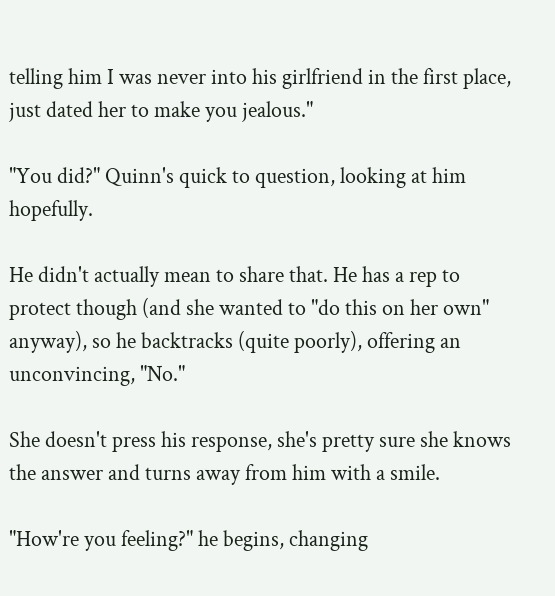telling him I was never into his girlfriend in the first place, just dated her to make you jealous."

"You did?" Quinn's quick to question, looking at him hopefully.

He didn't actually mean to share that. He has a rep to protect though (and she wanted to "do this on her own" anyway), so he backtracks (quite poorly), offering an unconvincing, "No."

She doesn't press his response, she's pretty sure she knows the answer and turns away from him with a smile.

"How're you feeling?" he begins, changing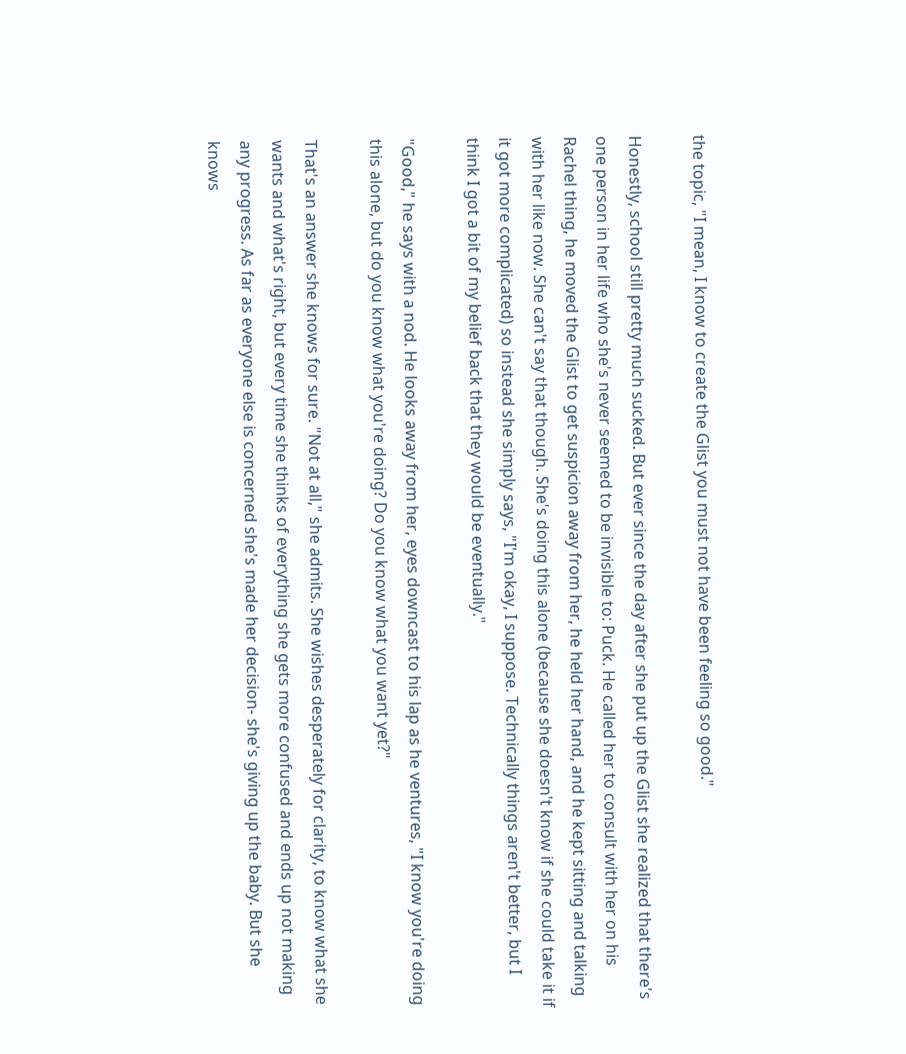the topic, "I mean, I know to create the Glist you must not have been feeling so good."

Honestly, school still pretty much sucked. But ever since the day after she put up the Glist she realized that there's one person in her life who she's never seemed to be invisible to: Puck. He called her to consult with her on his Rachel thing, he moved the Glist to get suspicion away from her, he held her hand, and he kept sitting and talking with her like now. She can't say that though. She's doing this alone (because she doesn't know if she could take it if it got more complicated) so instead she simply says, "I'm okay, I suppose. Technically things aren't better, but I think I got a bit of my belief back that they would be eventually."

"Good," he says with a nod. He looks away from her, eyes downcast to his lap as he ventures, "I know you're doing this alone, but do you know what you're doing? Do you know what you want yet?"

That's an answer she knows for sure. "Not at all," she admits. She wishes desperately for clarity, to know what she wants and what's right, but every time she thinks of everything she gets more confused and ends up not making any progress. As far as everyone else is concerned she's made her decision- she's giving up the baby. But she knows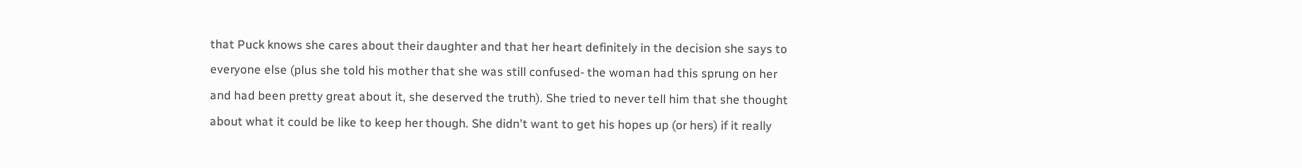that Puck knows she cares about their daughter and that her heart definitely in the decision she says to everyone else (plus she told his mother that she was still confused- the woman had this sprung on her and had been pretty great about it, she deserved the truth). She tried to never tell him that she thought about what it could be like to keep her though. She didn't want to get his hopes up (or hers) if it really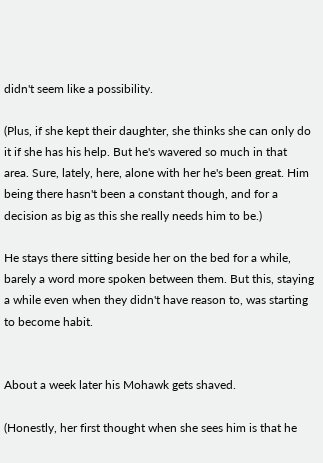didn't seem like a possibility.

(Plus, if she kept their daughter, she thinks she can only do it if she has his help. But he's wavered so much in that area. Sure, lately, here, alone with her he's been great. Him being there hasn't been a constant though, and for a decision as big as this she really needs him to be.)

He stays there sitting beside her on the bed for a while, barely a word more spoken between them. But this, staying a while even when they didn't have reason to, was starting to become habit.


About a week later his Mohawk gets shaved.

(Honestly, her first thought when she sees him is that he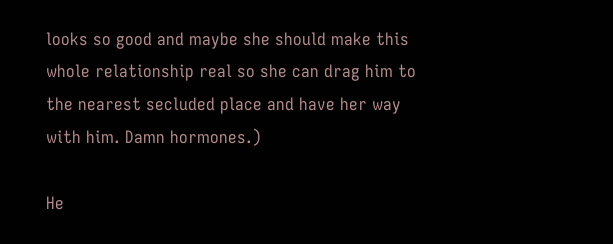looks so good and maybe she should make this whole relationship real so she can drag him to the nearest secluded place and have her way with him. Damn hormones.)

He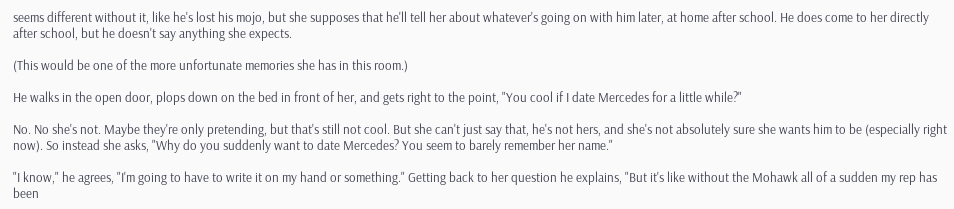seems different without it, like he's lost his mojo, but she supposes that he'll tell her about whatever's going on with him later, at home after school. He does come to her directly after school, but he doesn't say anything she expects.

(This would be one of the more unfortunate memories she has in this room.)

He walks in the open door, plops down on the bed in front of her, and gets right to the point, "You cool if I date Mercedes for a little while?"

No. No she's not. Maybe they're only pretending, but that's still not cool. But she can't just say that, he's not hers, and she's not absolutely sure she wants him to be (especially right now). So instead she asks, "Why do you suddenly want to date Mercedes? You seem to barely remember her name."

"I know," he agrees, "I'm going to have to write it on my hand or something." Getting back to her question he explains, "But it's like without the Mohawk all of a sudden my rep has been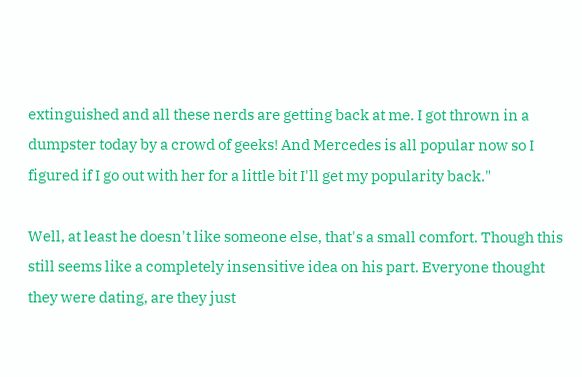extinguished and all these nerds are getting back at me. I got thrown in a dumpster today by a crowd of geeks! And Mercedes is all popular now so I figured if I go out with her for a little bit I'll get my popularity back."

Well, at least he doesn't like someone else, that's a small comfort. Though this still seems like a completely insensitive idea on his part. Everyone thought they were dating, are they just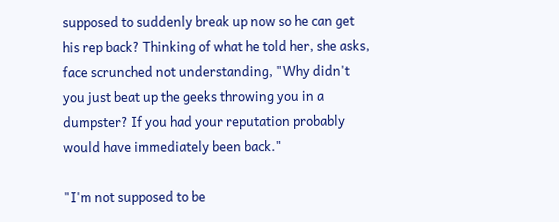supposed to suddenly break up now so he can get his rep back? Thinking of what he told her, she asks, face scrunched not understanding, "Why didn't you just beat up the geeks throwing you in a dumpster? If you had your reputation probably would have immediately been back."

"I'm not supposed to be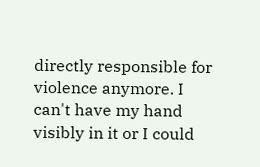directly responsible for violence anymore. I can't have my hand visibly in it or I could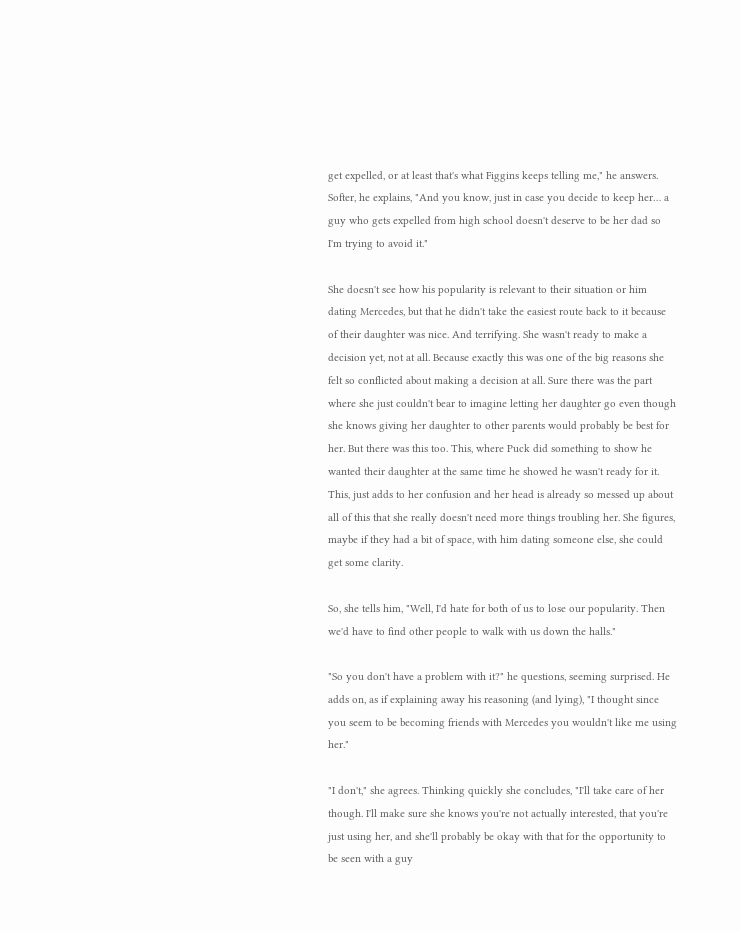get expelled, or at least that's what Figgins keeps telling me," he answers. Softer, he explains, "And you know, just in case you decide to keep her… a guy who gets expelled from high school doesn't deserve to be her dad so I'm trying to avoid it."

She doesn't see how his popularity is relevant to their situation or him dating Mercedes, but that he didn't take the easiest route back to it because of their daughter was nice. And terrifying. She wasn't ready to make a decision yet, not at all. Because exactly this was one of the big reasons she felt so conflicted about making a decision at all. Sure there was the part where she just couldn't bear to imagine letting her daughter go even though she knows giving her daughter to other parents would probably be best for her. But there was this too. This, where Puck did something to show he wanted their daughter at the same time he showed he wasn't ready for it. This, just adds to her confusion and her head is already so messed up about all of this that she really doesn't need more things troubling her. She figures, maybe if they had a bit of space, with him dating someone else, she could get some clarity.

So, she tells him, "Well, I'd hate for both of us to lose our popularity. Then we'd have to find other people to walk with us down the halls."

"So you don't have a problem with it?" he questions, seeming surprised. He adds on, as if explaining away his reasoning (and lying), "I thought since you seem to be becoming friends with Mercedes you wouldn't like me using her."

"I don't," she agrees. Thinking quickly she concludes, "I'll take care of her though. I'll make sure she knows you're not actually interested, that you're just using her, and she'll probably be okay with that for the opportunity to be seen with a guy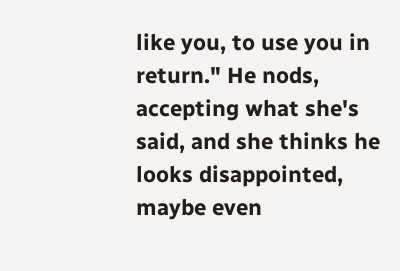like you, to use you in return." He nods, accepting what she's said, and she thinks he looks disappointed, maybe even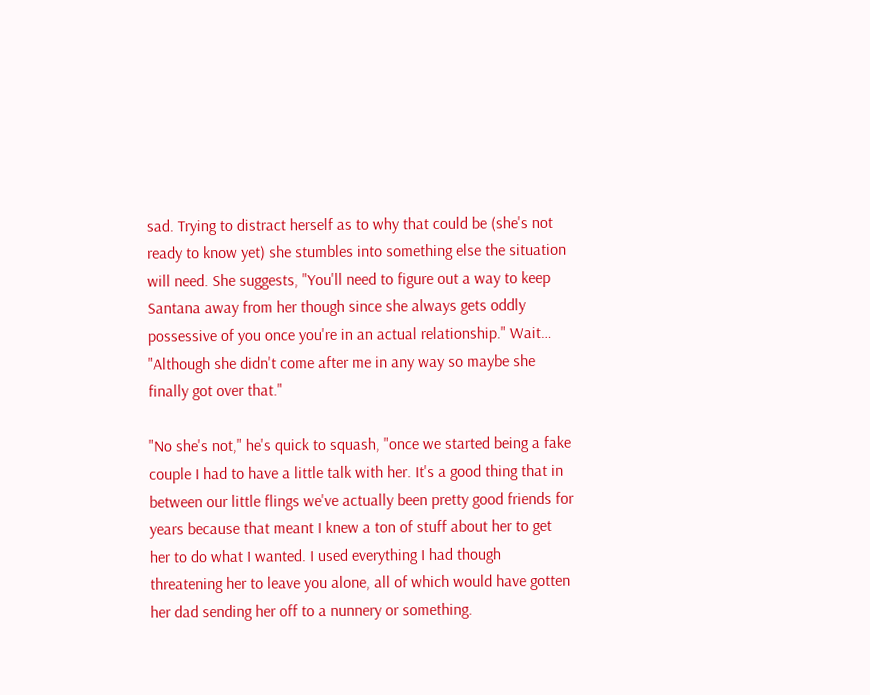sad. Trying to distract herself as to why that could be (she's not ready to know yet) she stumbles into something else the situation will need. She suggests, "You'll need to figure out a way to keep Santana away from her though since she always gets oddly possessive of you once you're in an actual relationship." Wait… "Although she didn't come after me in any way so maybe she finally got over that."

"No she's not," he's quick to squash, "once we started being a fake couple I had to have a little talk with her. It's a good thing that in between our little flings we've actually been pretty good friends for years because that meant I knew a ton of stuff about her to get her to do what I wanted. I used everything I had though threatening her to leave you alone, all of which would have gotten her dad sending her off to a nunnery or something.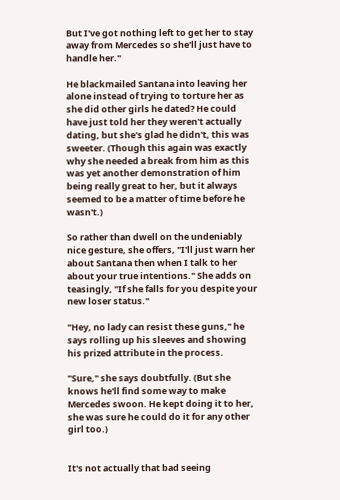But I've got nothing left to get her to stay away from Mercedes so she'll just have to handle her."

He blackmailed Santana into leaving her alone instead of trying to torture her as she did other girls he dated? He could have just told her they weren't actually dating, but she's glad he didn't, this was sweeter. (Though this again was exactly why she needed a break from him as this was yet another demonstration of him being really great to her, but it always seemed to be a matter of time before he wasn't.)

So rather than dwell on the undeniably nice gesture, she offers, "I'll just warn her about Santana then when I talk to her about your true intentions." She adds on teasingly, "If she falls for you despite your new loser status."

"Hey, no lady can resist these guns," he says rolling up his sleeves and showing his prized attribute in the process.

"Sure," she says doubtfully. (But she knows he'll find some way to make Mercedes swoon. He kept doing it to her, she was sure he could do it for any other girl too.)


It's not actually that bad seeing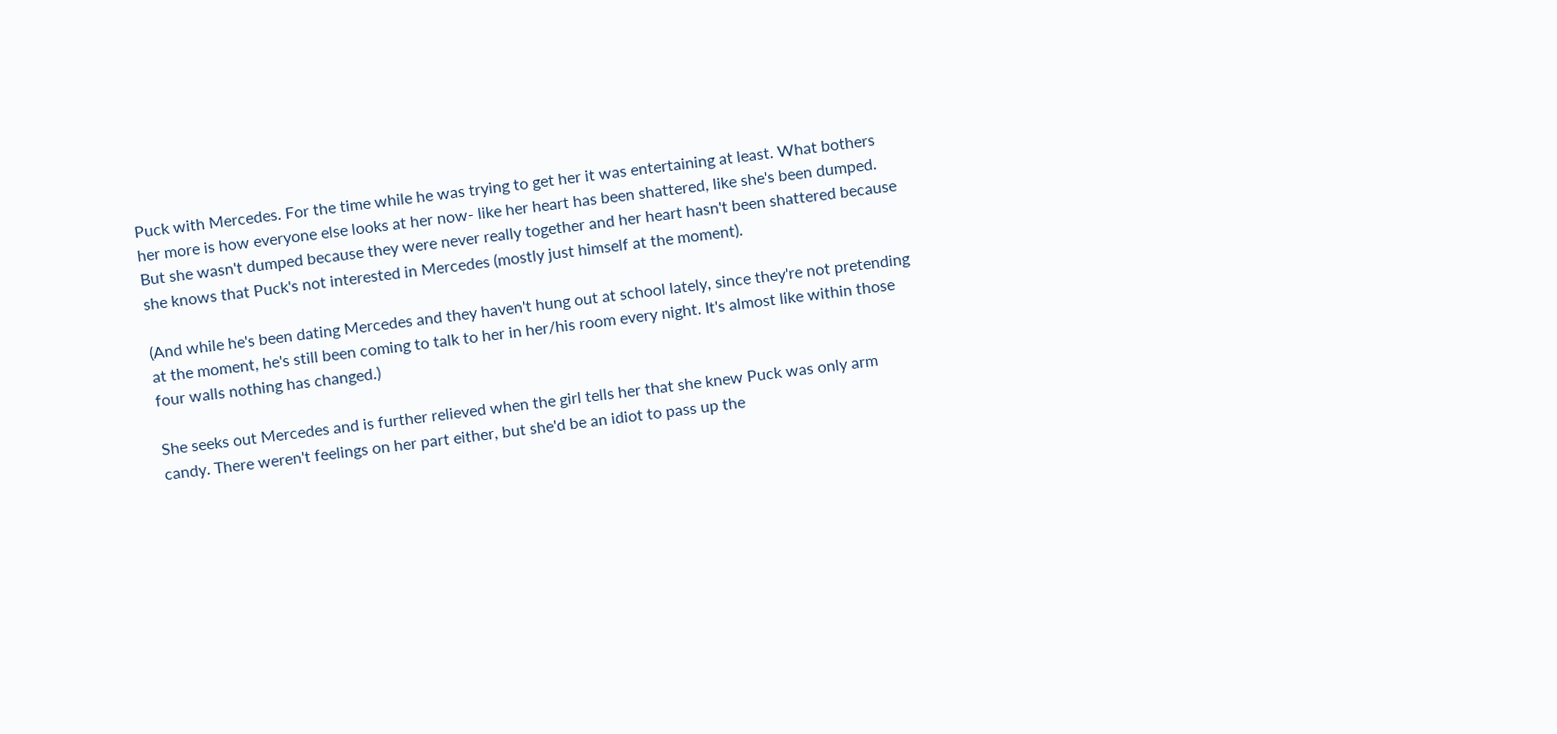Puck with Mercedes. For the time while he was trying to get her it was entertaining at least. What bothers her more is how everyone else looks at her now- like her heart has been shattered, like she's been dumped. But she wasn't dumped because they were never really together and her heart hasn't been shattered because she knows that Puck's not interested in Mercedes (mostly just himself at the moment).

(And while he's been dating Mercedes and they haven't hung out at school lately, since they're not pretending at the moment, he's still been coming to talk to her in her/his room every night. It's almost like within those four walls nothing has changed.)

She seeks out Mercedes and is further relieved when the girl tells her that she knew Puck was only arm candy. There weren't feelings on her part either, but she'd be an idiot to pass up the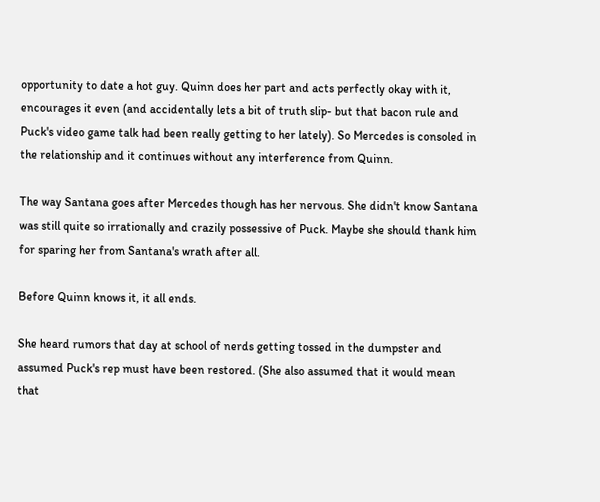opportunity to date a hot guy. Quinn does her part and acts perfectly okay with it, encourages it even (and accidentally lets a bit of truth slip- but that bacon rule and Puck's video game talk had been really getting to her lately). So Mercedes is consoled in the relationship and it continues without any interference from Quinn.

The way Santana goes after Mercedes though has her nervous. She didn't know Santana was still quite so irrationally and crazily possessive of Puck. Maybe she should thank him for sparing her from Santana's wrath after all.

Before Quinn knows it, it all ends.

She heard rumors that day at school of nerds getting tossed in the dumpster and assumed Puck's rep must have been restored. (She also assumed that it would mean that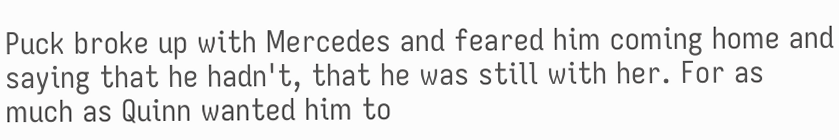Puck broke up with Mercedes and feared him coming home and saying that he hadn't, that he was still with her. For as much as Quinn wanted him to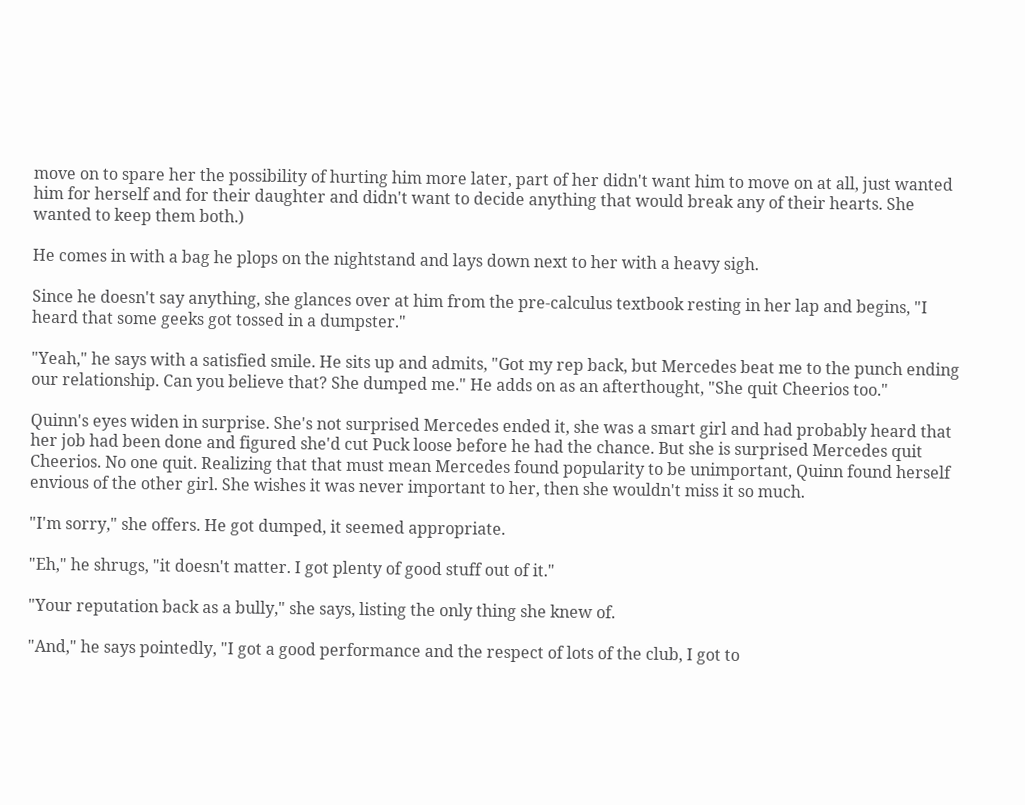move on to spare her the possibility of hurting him more later, part of her didn't want him to move on at all, just wanted him for herself and for their daughter and didn't want to decide anything that would break any of their hearts. She wanted to keep them both.)

He comes in with a bag he plops on the nightstand and lays down next to her with a heavy sigh.

Since he doesn't say anything, she glances over at him from the pre-calculus textbook resting in her lap and begins, "I heard that some geeks got tossed in a dumpster."

"Yeah," he says with a satisfied smile. He sits up and admits, "Got my rep back, but Mercedes beat me to the punch ending our relationship. Can you believe that? She dumped me." He adds on as an afterthought, "She quit Cheerios too."

Quinn's eyes widen in surprise. She's not surprised Mercedes ended it, she was a smart girl and had probably heard that her job had been done and figured she'd cut Puck loose before he had the chance. But she is surprised Mercedes quit Cheerios. No one quit. Realizing that that must mean Mercedes found popularity to be unimportant, Quinn found herself envious of the other girl. She wishes it was never important to her, then she wouldn't miss it so much.

"I'm sorry," she offers. He got dumped, it seemed appropriate.

"Eh," he shrugs, "it doesn't matter. I got plenty of good stuff out of it."

"Your reputation back as a bully," she says, listing the only thing she knew of.

"And," he says pointedly, "I got a good performance and the respect of lots of the club, I got to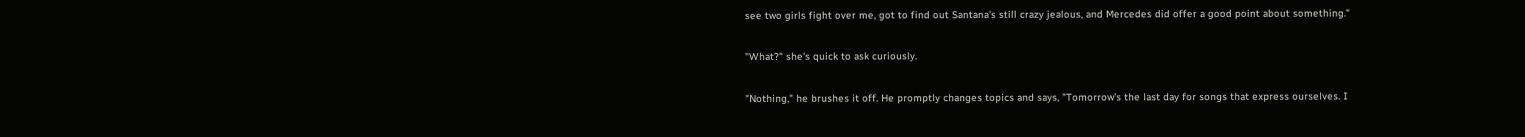see two girls fight over me, got to find out Santana's still crazy jealous, and Mercedes did offer a good point about something."

"What?" she's quick to ask curiously.

"Nothing," he brushes it off. He promptly changes topics and says, "Tomorrow's the last day for songs that express ourselves. I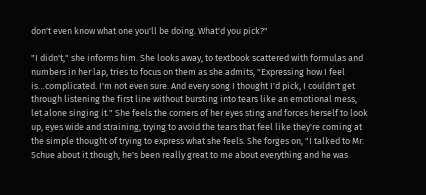don't even know what one you'll be doing. What'd you pick?"

"I didn't," she informs him. She looks away, to textbook scattered with formulas and numbers in her lap, tries to focus on them as she admits, "Expressing how I feel is…complicated. I'm not even sure. And every song I thought I'd pick, I couldn't get through listening the first line without bursting into tears like an emotional mess, let alone singing it." She feels the corners of her eyes sting and forces herself to look up, eyes wide and straining, trying to avoid the tears that feel like they're coming at the simple thought of trying to express what she feels. She forges on, "I talked to Mr. Schue about it though, he's been really great to me about everything and he was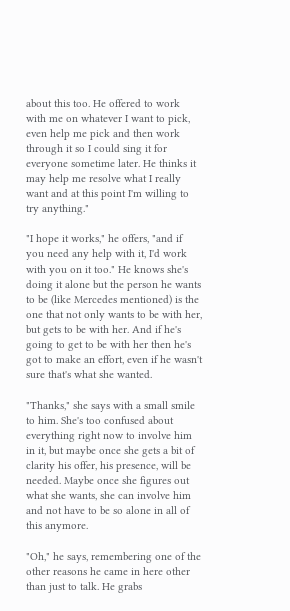about this too. He offered to work with me on whatever I want to pick, even help me pick and then work through it so I could sing it for everyone sometime later. He thinks it may help me resolve what I really want and at this point I'm willing to try anything."

"I hope it works," he offers, "and if you need any help with it, I'd work with you on it too." He knows she's doing it alone but the person he wants to be (like Mercedes mentioned) is the one that not only wants to be with her, but gets to be with her. And if he's going to get to be with her then he's got to make an effort, even if he wasn't sure that's what she wanted.

"Thanks," she says with a small smile to him. She's too confused about everything right now to involve him in it, but maybe once she gets a bit of clarity his offer, his presence, will be needed. Maybe once she figures out what she wants, she can involve him and not have to be so alone in all of this anymore.

"Oh," he says, remembering one of the other reasons he came in here other than just to talk. He grabs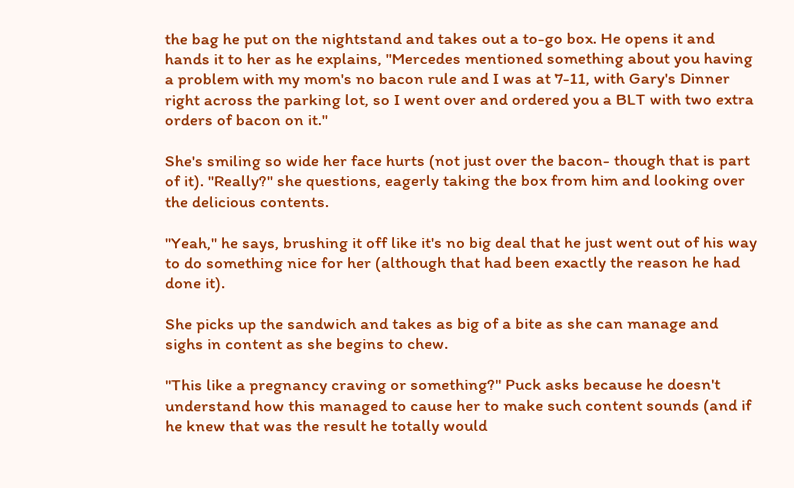the bag he put on the nightstand and takes out a to-go box. He opens it and hands it to her as he explains, "Mercedes mentioned something about you having a problem with my mom's no bacon rule and I was at 7-11, with Gary's Dinner right across the parking lot, so I went over and ordered you a BLT with two extra orders of bacon on it."

She's smiling so wide her face hurts (not just over the bacon- though that is part of it). "Really?" she questions, eagerly taking the box from him and looking over the delicious contents.

"Yeah," he says, brushing it off like it's no big deal that he just went out of his way to do something nice for her (although that had been exactly the reason he had done it).

She picks up the sandwich and takes as big of a bite as she can manage and sighs in content as she begins to chew.

"This like a pregnancy craving or something?" Puck asks because he doesn't understand how this managed to cause her to make such content sounds (and if he knew that was the result he totally would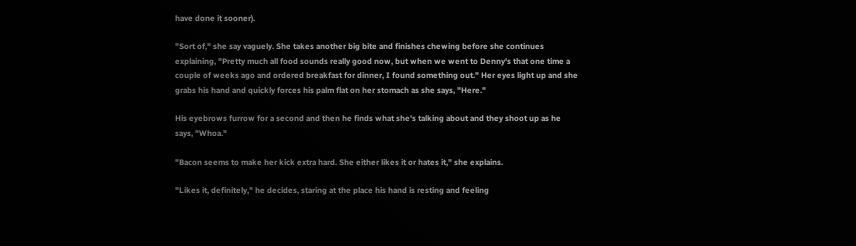have done it sooner).

"Sort of," she say vaguely. She takes another big bite and finishes chewing before she continues explaining, "Pretty much all food sounds really good now, but when we went to Denny's that one time a couple of weeks ago and ordered breakfast for dinner, I found something out." Her eyes light up and she grabs his hand and quickly forces his palm flat on her stomach as she says, "Here."

His eyebrows furrow for a second and then he finds what she's talking about and they shoot up as he says, "Whoa."

"Bacon seems to make her kick extra hard. She either likes it or hates it," she explains.

"Likes it, definitely," he decides, staring at the place his hand is resting and feeling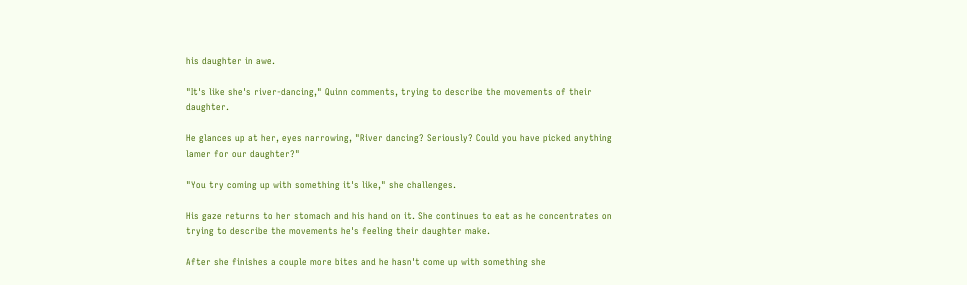his daughter in awe.

"It's like she's river-dancing," Quinn comments, trying to describe the movements of their daughter.

He glances up at her, eyes narrowing, "River dancing? Seriously? Could you have picked anything lamer for our daughter?"

"You try coming up with something it's like," she challenges.

His gaze returns to her stomach and his hand on it. She continues to eat as he concentrates on trying to describe the movements he's feeling their daughter make.

After she finishes a couple more bites and he hasn't come up with something she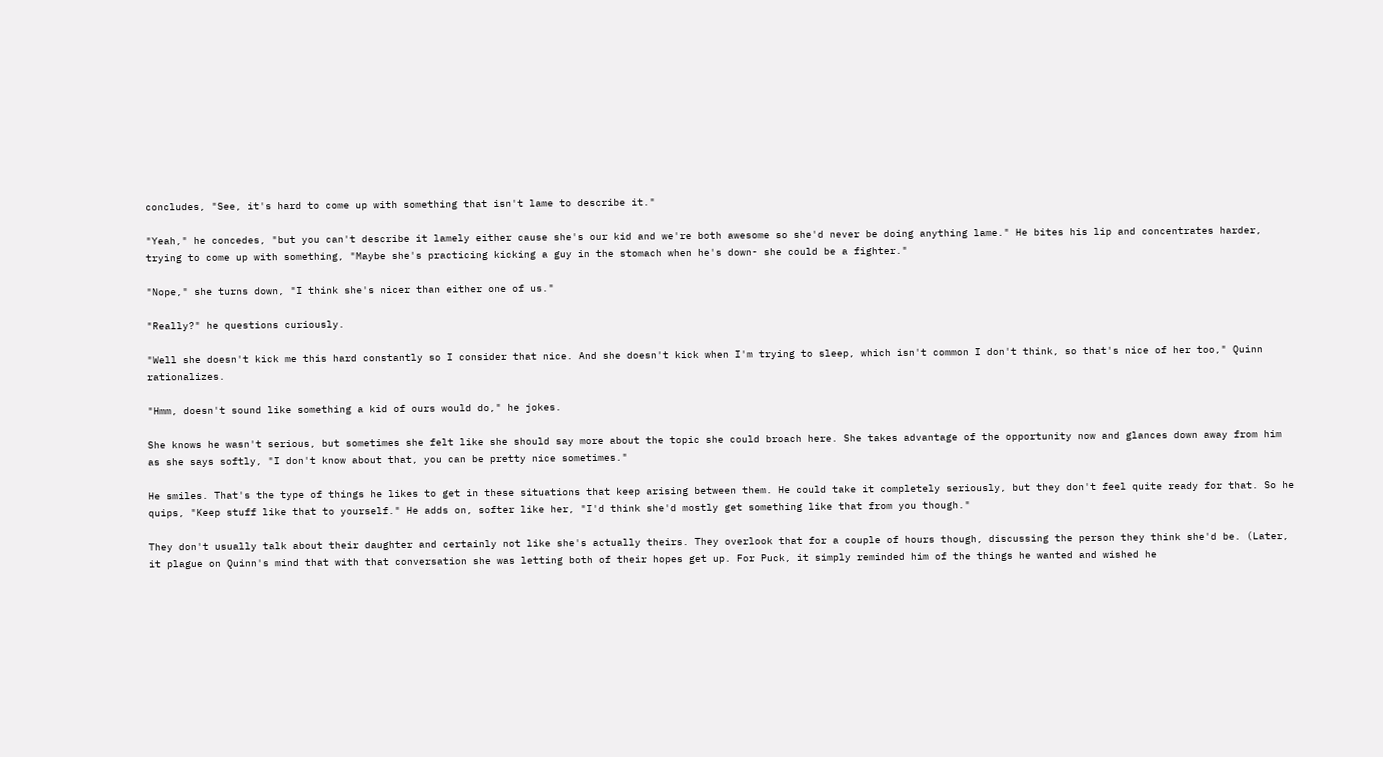concludes, "See, it's hard to come up with something that isn't lame to describe it."

"Yeah," he concedes, "but you can't describe it lamely either cause she's our kid and we're both awesome so she'd never be doing anything lame." He bites his lip and concentrates harder, trying to come up with something, "Maybe she's practicing kicking a guy in the stomach when he's down- she could be a fighter."

"Nope," she turns down, "I think she's nicer than either one of us."

"Really?" he questions curiously.

"Well she doesn't kick me this hard constantly so I consider that nice. And she doesn't kick when I'm trying to sleep, which isn't common I don't think, so that's nice of her too," Quinn rationalizes.

"Hmm, doesn't sound like something a kid of ours would do," he jokes.

She knows he wasn't serious, but sometimes she felt like she should say more about the topic she could broach here. She takes advantage of the opportunity now and glances down away from him as she says softly, "I don't know about that, you can be pretty nice sometimes."

He smiles. That's the type of things he likes to get in these situations that keep arising between them. He could take it completely seriously, but they don't feel quite ready for that. So he quips, "Keep stuff like that to yourself." He adds on, softer like her, "I'd think she'd mostly get something like that from you though."

They don't usually talk about their daughter and certainly not like she's actually theirs. They overlook that for a couple of hours though, discussing the person they think she'd be. (Later, it plague on Quinn's mind that with that conversation she was letting both of their hopes get up. For Puck, it simply reminded him of the things he wanted and wished he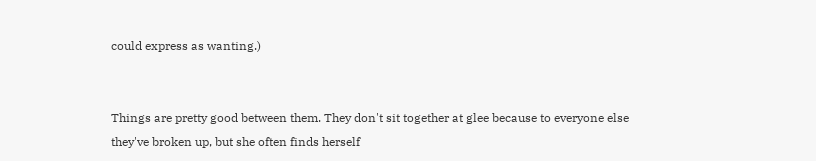could express as wanting.)


Things are pretty good between them. They don't sit together at glee because to everyone else they've broken up, but she often finds herself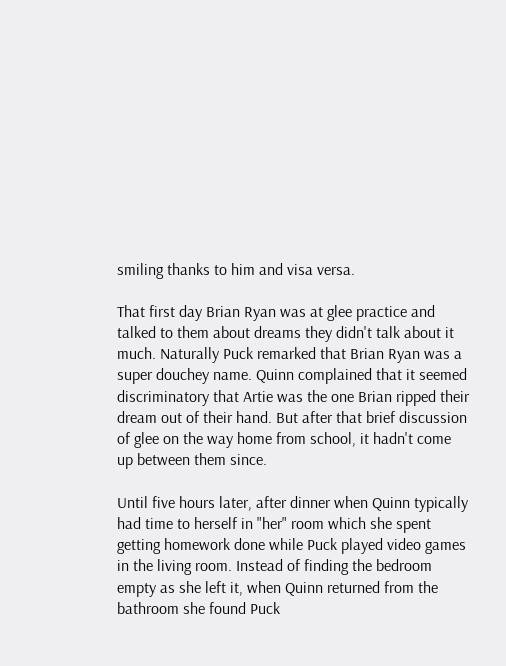smiling thanks to him and visa versa.

That first day Brian Ryan was at glee practice and talked to them about dreams they didn't talk about it much. Naturally Puck remarked that Brian Ryan was a super douchey name. Quinn complained that it seemed discriminatory that Artie was the one Brian ripped their dream out of their hand. But after that brief discussion of glee on the way home from school, it hadn't come up between them since.

Until five hours later, after dinner when Quinn typically had time to herself in "her" room which she spent getting homework done while Puck played video games in the living room. Instead of finding the bedroom empty as she left it, when Quinn returned from the bathroom she found Puck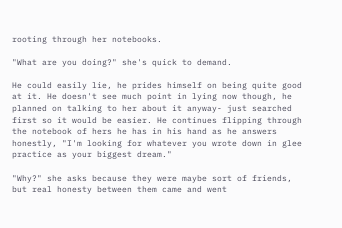rooting through her notebooks.

"What are you doing?" she's quick to demand.

He could easily lie, he prides himself on being quite good at it. He doesn't see much point in lying now though, he planned on talking to her about it anyway- just searched first so it would be easier. He continues flipping through the notebook of hers he has in his hand as he answers honestly, "I'm looking for whatever you wrote down in glee practice as your biggest dream."

"Why?" she asks because they were maybe sort of friends, but real honesty between them came and went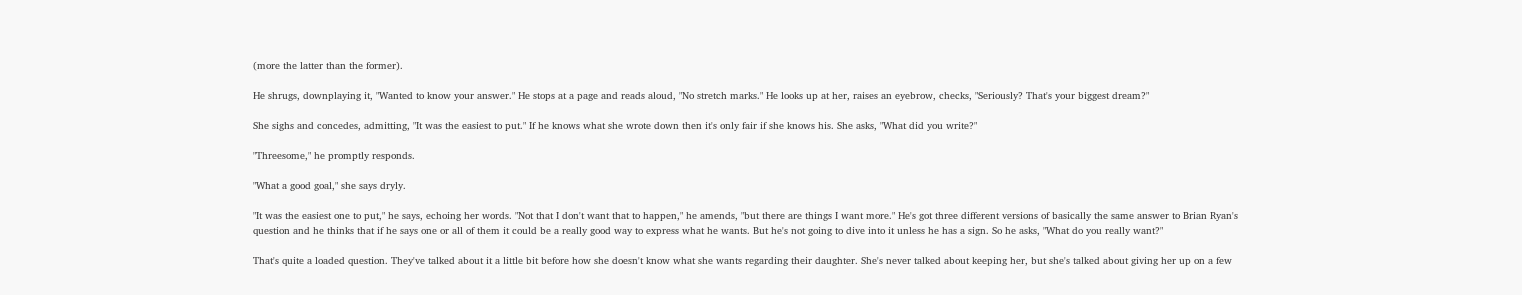(more the latter than the former).

He shrugs, downplaying it, "Wanted to know your answer." He stops at a page and reads aloud, "No stretch marks." He looks up at her, raises an eyebrow, checks, "Seriously? That's your biggest dream?"

She sighs and concedes, admitting, "It was the easiest to put." If he knows what she wrote down then it's only fair if she knows his. She asks, "What did you write?"

"Threesome," he promptly responds.

"What a good goal," she says dryly.

"It was the easiest one to put," he says, echoing her words. "Not that I don't want that to happen," he amends, "but there are things I want more." He's got three different versions of basically the same answer to Brian Ryan's question and he thinks that if he says one or all of them it could be a really good way to express what he wants. But he's not going to dive into it unless he has a sign. So he asks, "What do you really want?"

That's quite a loaded question. They've talked about it a little bit before how she doesn't know what she wants regarding their daughter. She's never talked about keeping her, but she's talked about giving her up on a few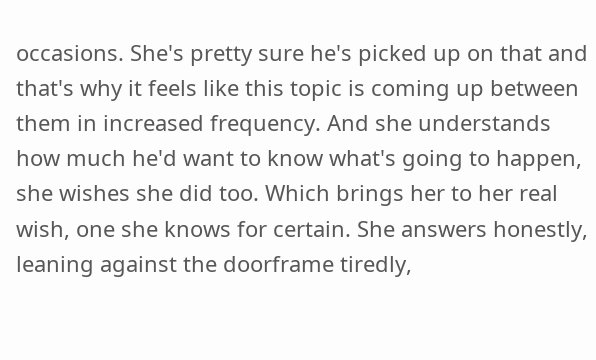occasions. She's pretty sure he's picked up on that and that's why it feels like this topic is coming up between them in increased frequency. And she understands how much he'd want to know what's going to happen, she wishes she did too. Which brings her to her real wish, one she knows for certain. She answers honestly, leaning against the doorframe tiredly,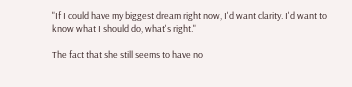"If I could have my biggest dream right now, I'd want clarity. I'd want to know what I should do, what's right."

The fact that she still seems to have no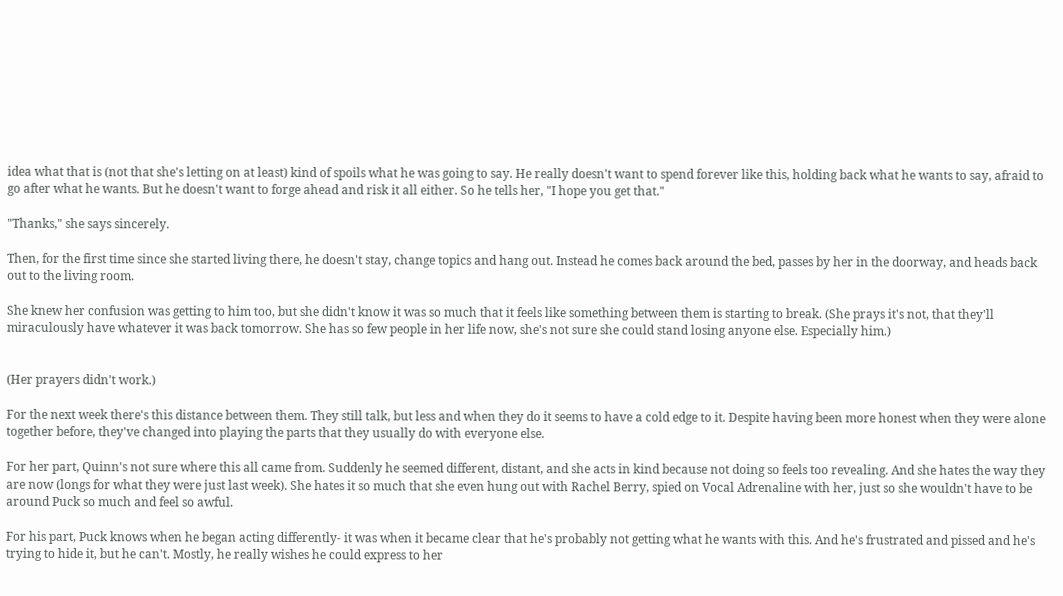idea what that is (not that she's letting on at least) kind of spoils what he was going to say. He really doesn't want to spend forever like this, holding back what he wants to say, afraid to go after what he wants. But he doesn't want to forge ahead and risk it all either. So he tells her, "I hope you get that."

"Thanks," she says sincerely.

Then, for the first time since she started living there, he doesn't stay, change topics and hang out. Instead he comes back around the bed, passes by her in the doorway, and heads back out to the living room.

She knew her confusion was getting to him too, but she didn't know it was so much that it feels like something between them is starting to break. (She prays it's not, that they'll miraculously have whatever it was back tomorrow. She has so few people in her life now, she's not sure she could stand losing anyone else. Especially him.)


(Her prayers didn't work.)

For the next week there's this distance between them. They still talk, but less and when they do it seems to have a cold edge to it. Despite having been more honest when they were alone together before, they've changed into playing the parts that they usually do with everyone else.

For her part, Quinn's not sure where this all came from. Suddenly he seemed different, distant, and she acts in kind because not doing so feels too revealing. And she hates the way they are now (longs for what they were just last week). She hates it so much that she even hung out with Rachel Berry, spied on Vocal Adrenaline with her, just so she wouldn't have to be around Puck so much and feel so awful.

For his part, Puck knows when he began acting differently- it was when it became clear that he's probably not getting what he wants with this. And he's frustrated and pissed and he's trying to hide it, but he can't. Mostly, he really wishes he could express to her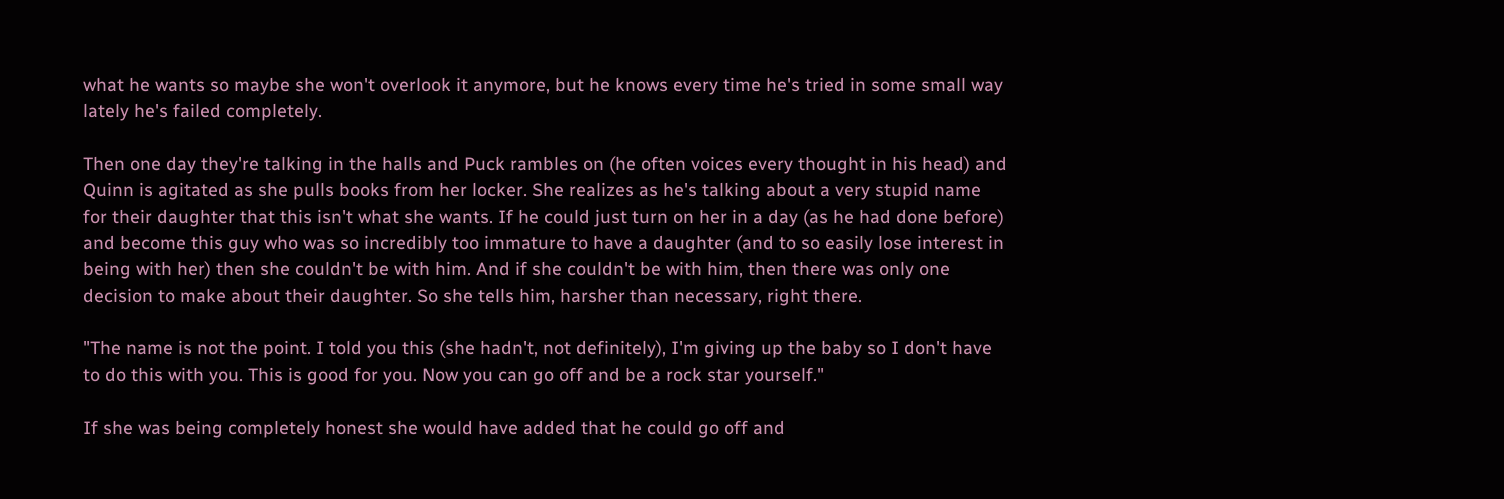what he wants so maybe she won't overlook it anymore, but he knows every time he's tried in some small way lately he's failed completely.

Then one day they're talking in the halls and Puck rambles on (he often voices every thought in his head) and Quinn is agitated as she pulls books from her locker. She realizes as he's talking about a very stupid name for their daughter that this isn't what she wants. If he could just turn on her in a day (as he had done before) and become this guy who was so incredibly too immature to have a daughter (and to so easily lose interest in being with her) then she couldn't be with him. And if she couldn't be with him, then there was only one decision to make about their daughter. So she tells him, harsher than necessary, right there.

"The name is not the point. I told you this (she hadn't, not definitely), I'm giving up the baby so I don't have to do this with you. This is good for you. Now you can go off and be a rock star yourself."

If she was being completely honest she would have added that he could go off and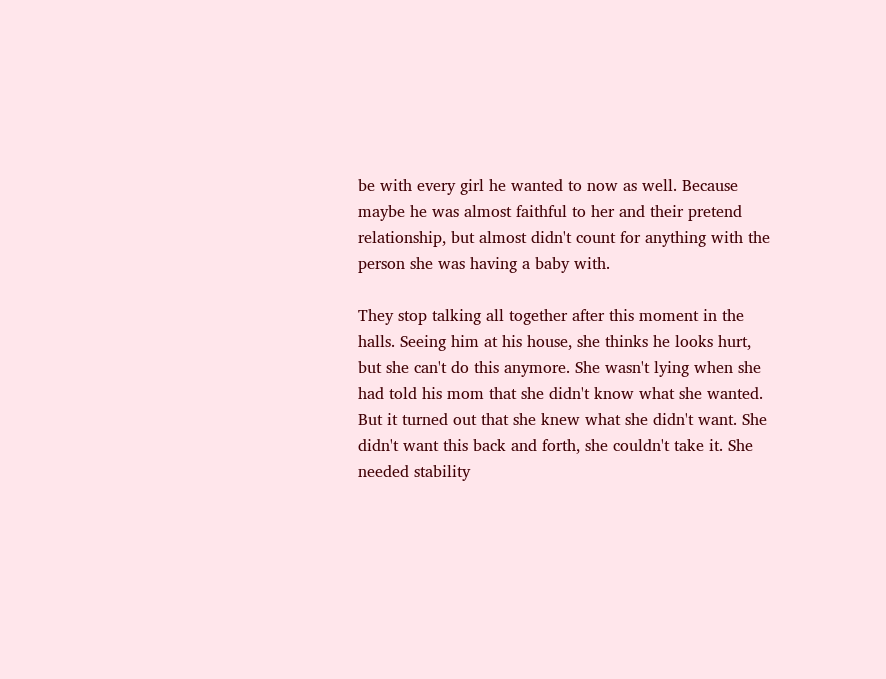be with every girl he wanted to now as well. Because maybe he was almost faithful to her and their pretend relationship, but almost didn't count for anything with the person she was having a baby with.

They stop talking all together after this moment in the halls. Seeing him at his house, she thinks he looks hurt, but she can't do this anymore. She wasn't lying when she had told his mom that she didn't know what she wanted. But it turned out that she knew what she didn't want. She didn't want this back and forth, she couldn't take it. She needed stability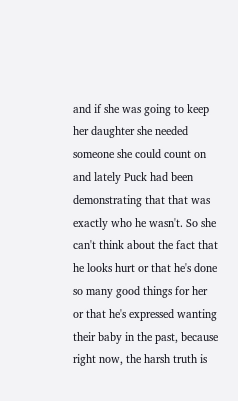and if she was going to keep her daughter she needed someone she could count on and lately Puck had been demonstrating that that was exactly who he wasn't. So she can't think about the fact that he looks hurt or that he's done so many good things for her or that he's expressed wanting their baby in the past, because right now, the harsh truth is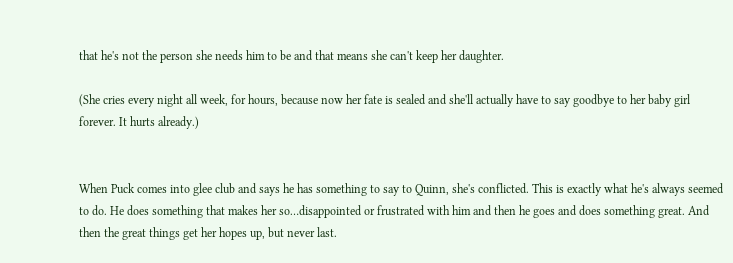that he's not the person she needs him to be and that means she can't keep her daughter.

(She cries every night all week, for hours, because now her fate is sealed and she'll actually have to say goodbye to her baby girl forever. It hurts already.)


When Puck comes into glee club and says he has something to say to Quinn, she's conflicted. This is exactly what he's always seemed to do. He does something that makes her so…disappointed or frustrated with him and then he goes and does something great. And then the great things get her hopes up, but never last.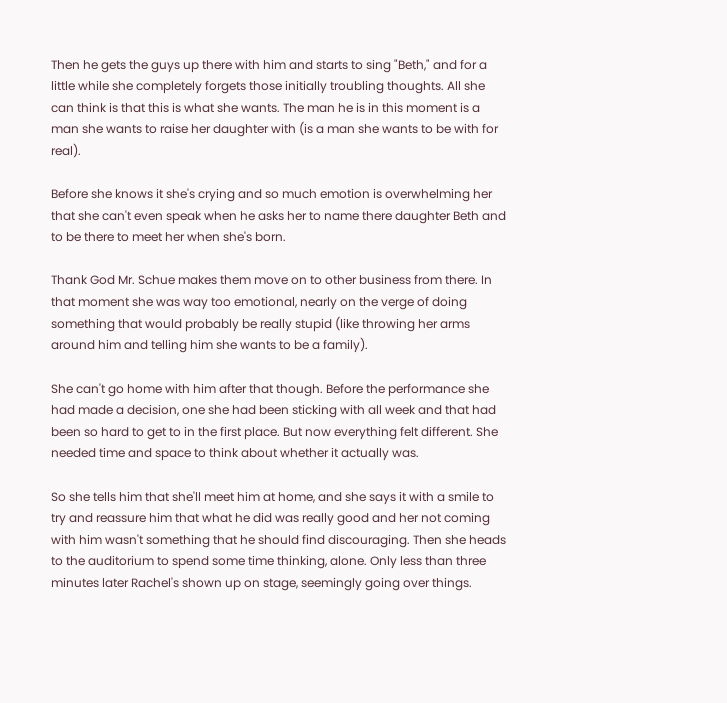Then he gets the guys up there with him and starts to sing "Beth," and for a little while she completely forgets those initially troubling thoughts. All she can think is that this is what she wants. The man he is in this moment is a man she wants to raise her daughter with (is a man she wants to be with for real).

Before she knows it she's crying and so much emotion is overwhelming her that she can't even speak when he asks her to name there daughter Beth and to be there to meet her when she's born.

Thank God Mr. Schue makes them move on to other business from there. In that moment she was way too emotional, nearly on the verge of doing something that would probably be really stupid (like throwing her arms around him and telling him she wants to be a family).

She can't go home with him after that though. Before the performance she had made a decision, one she had been sticking with all week and that had been so hard to get to in the first place. But now everything felt different. She needed time and space to think about whether it actually was.

So she tells him that she'll meet him at home, and she says it with a smile to try and reassure him that what he did was really good and her not coming with him wasn't something that he should find discouraging. Then she heads to the auditorium to spend some time thinking, alone. Only less than three minutes later Rachel's shown up on stage, seemingly going over things.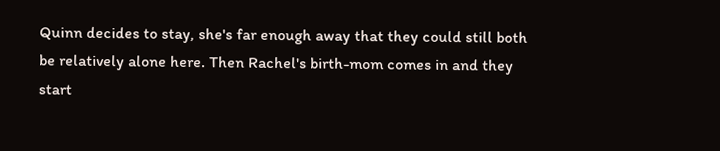Quinn decides to stay, she's far enough away that they could still both be relatively alone here. Then Rachel's birth-mom comes in and they start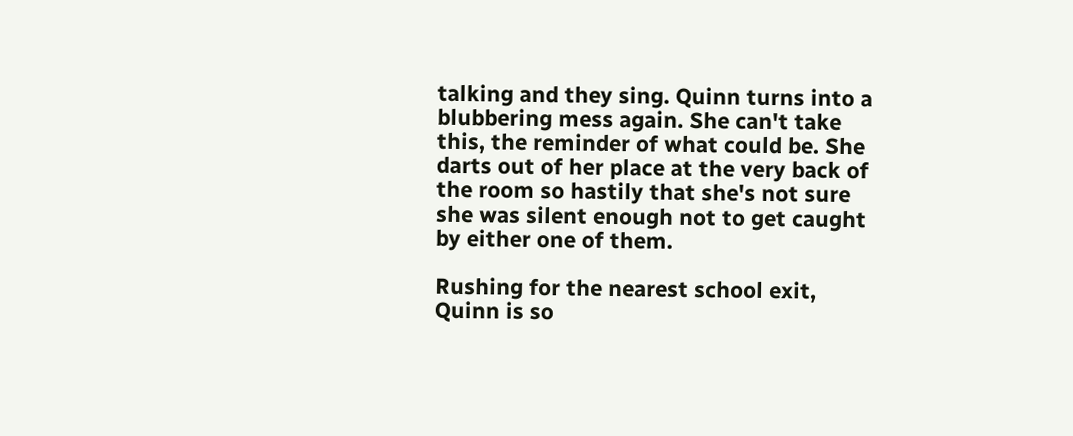talking and they sing. Quinn turns into a blubbering mess again. She can't take this, the reminder of what could be. She darts out of her place at the very back of the room so hastily that she's not sure she was silent enough not to get caught by either one of them.

Rushing for the nearest school exit, Quinn is so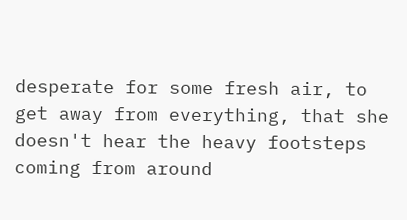desperate for some fresh air, to get away from everything, that she doesn't hear the heavy footsteps coming from around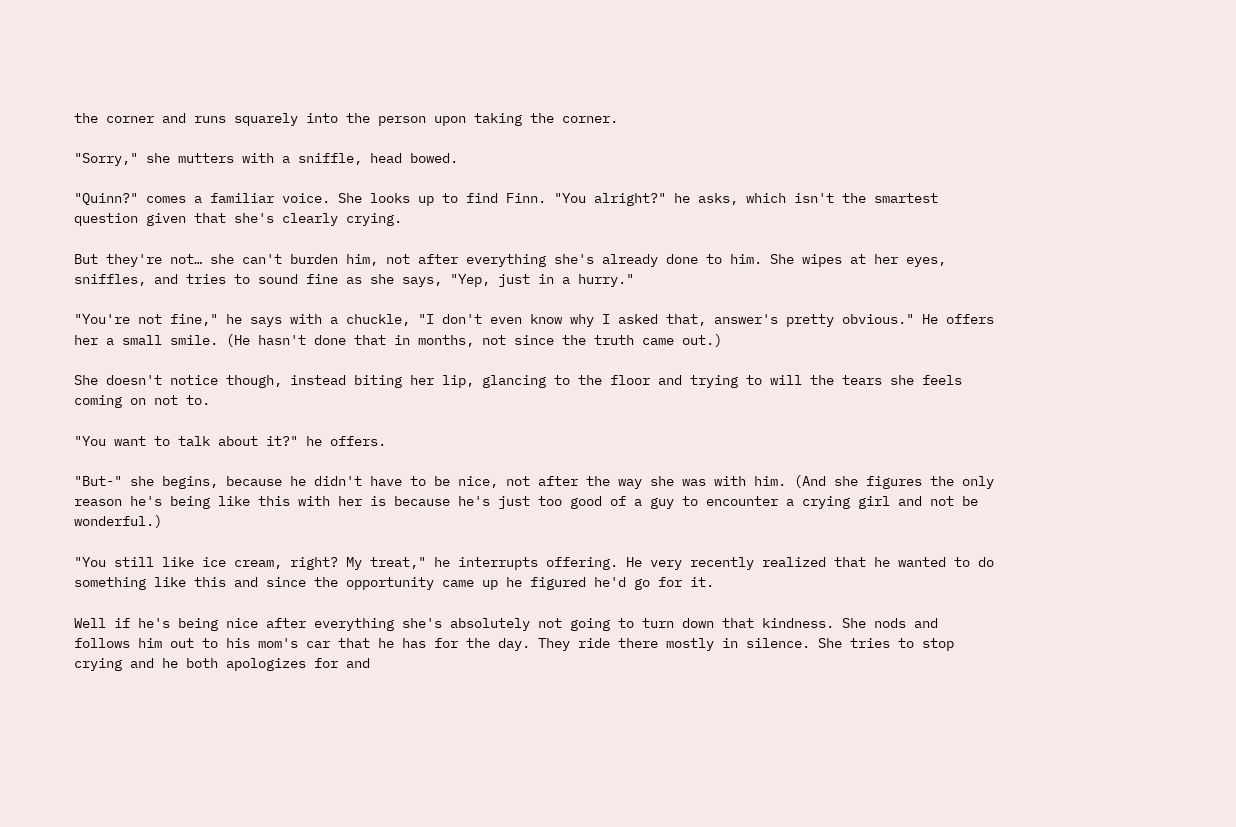the corner and runs squarely into the person upon taking the corner.

"Sorry," she mutters with a sniffle, head bowed.

"Quinn?" comes a familiar voice. She looks up to find Finn. "You alright?" he asks, which isn't the smartest question given that she's clearly crying.

But they're not… she can't burden him, not after everything she's already done to him. She wipes at her eyes, sniffles, and tries to sound fine as she says, "Yep, just in a hurry."

"You're not fine," he says with a chuckle, "I don't even know why I asked that, answer's pretty obvious." He offers her a small smile. (He hasn't done that in months, not since the truth came out.)

She doesn't notice though, instead biting her lip, glancing to the floor and trying to will the tears she feels coming on not to.

"You want to talk about it?" he offers.

"But-" she begins, because he didn't have to be nice, not after the way she was with him. (And she figures the only reason he's being like this with her is because he's just too good of a guy to encounter a crying girl and not be wonderful.)

"You still like ice cream, right? My treat," he interrupts offering. He very recently realized that he wanted to do something like this and since the opportunity came up he figured he'd go for it.

Well if he's being nice after everything she's absolutely not going to turn down that kindness. She nods and follows him out to his mom's car that he has for the day. They ride there mostly in silence. She tries to stop crying and he both apologizes for and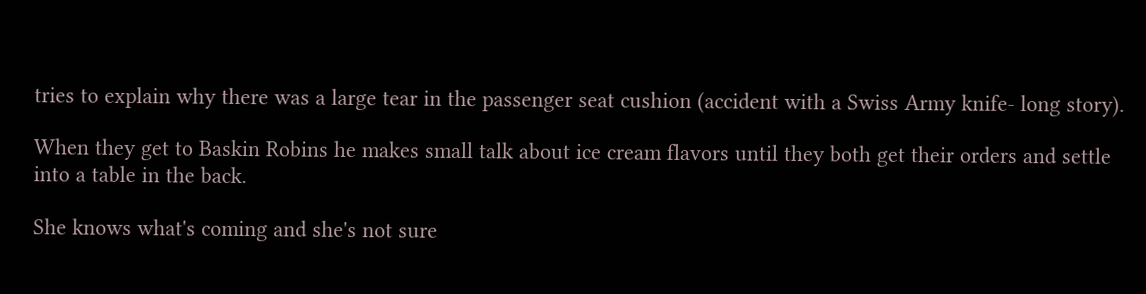tries to explain why there was a large tear in the passenger seat cushion (accident with a Swiss Army knife- long story).

When they get to Baskin Robins he makes small talk about ice cream flavors until they both get their orders and settle into a table in the back.

She knows what's coming and she's not sure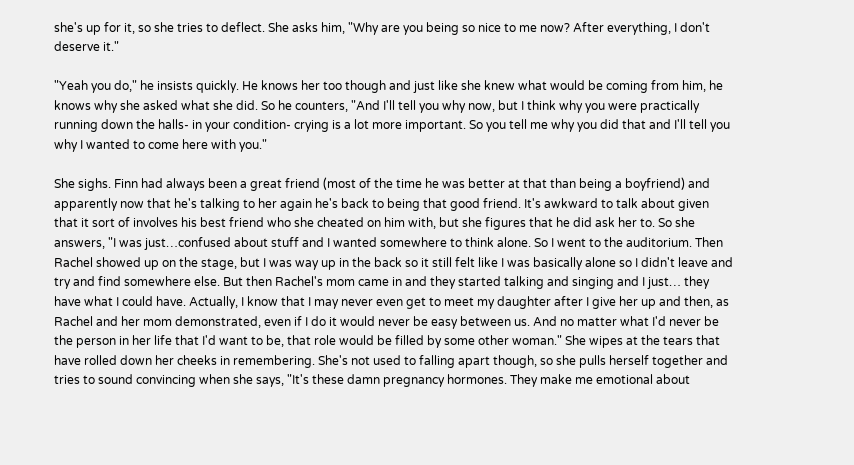she's up for it, so she tries to deflect. She asks him, "Why are you being so nice to me now? After everything, I don't deserve it."

"Yeah you do," he insists quickly. He knows her too though and just like she knew what would be coming from him, he knows why she asked what she did. So he counters, "And I'll tell you why now, but I think why you were practically running down the halls- in your condition- crying is a lot more important. So you tell me why you did that and I'll tell you why I wanted to come here with you."

She sighs. Finn had always been a great friend (most of the time he was better at that than being a boyfriend) and apparently now that he's talking to her again he's back to being that good friend. It's awkward to talk about given that it sort of involves his best friend who she cheated on him with, but she figures that he did ask her to. So she answers, "I was just…confused about stuff and I wanted somewhere to think alone. So I went to the auditorium. Then Rachel showed up on the stage, but I was way up in the back so it still felt like I was basically alone so I didn't leave and try and find somewhere else. But then Rachel's mom came in and they started talking and singing and I just… they have what I could have. Actually, I know that I may never even get to meet my daughter after I give her up and then, as Rachel and her mom demonstrated, even if I do it would never be easy between us. And no matter what I'd never be the person in her life that I'd want to be, that role would be filled by some other woman." She wipes at the tears that have rolled down her cheeks in remembering. She's not used to falling apart though, so she pulls herself together and tries to sound convincing when she says, "It's these damn pregnancy hormones. They make me emotional about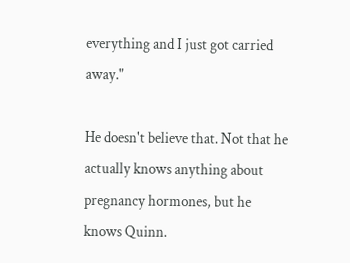everything and I just got carried away."

He doesn't believe that. Not that he actually knows anything about pregnancy hormones, but he knows Quinn.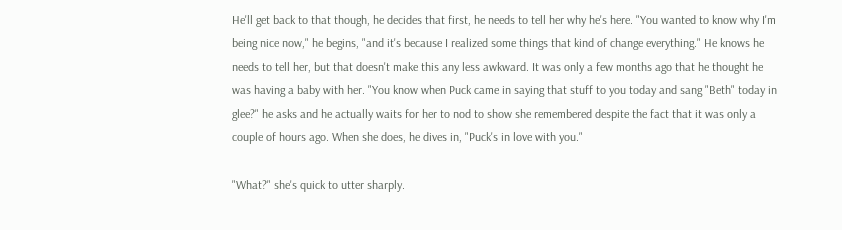He'll get back to that though, he decides that first, he needs to tell her why he's here. "You wanted to know why I'm being nice now," he begins, "and it's because I realized some things that kind of change everything." He knows he needs to tell her, but that doesn't make this any less awkward. It was only a few months ago that he thought he was having a baby with her. "You know when Puck came in saying that stuff to you today and sang "Beth" today in glee?" he asks and he actually waits for her to nod to show she remembered despite the fact that it was only a couple of hours ago. When she does, he dives in, "Puck's in love with you."

"What?" she's quick to utter sharply.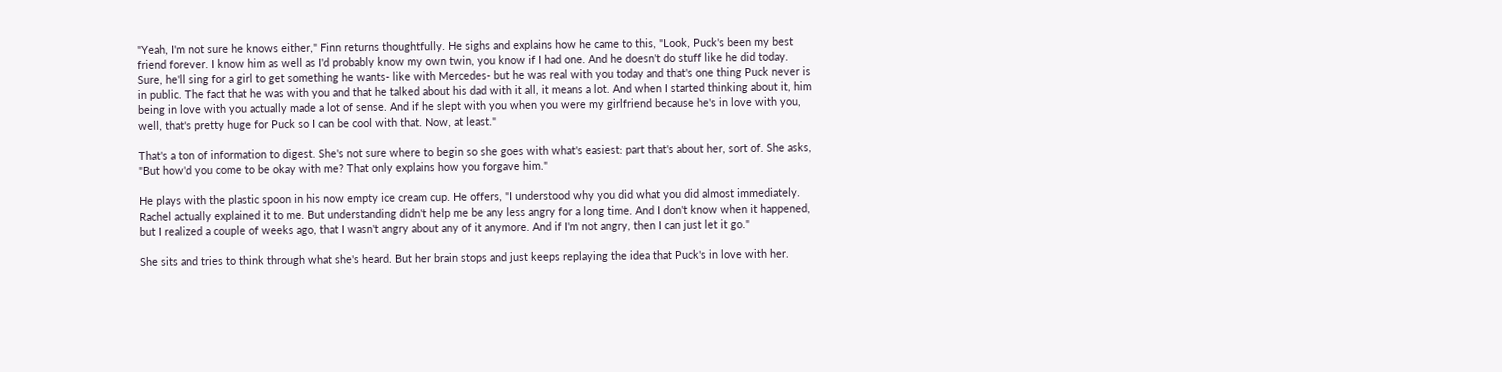"Yeah, I'm not sure he knows either," Finn returns thoughtfully. He sighs and explains how he came to this, "Look, Puck's been my best friend forever. I know him as well as I'd probably know my own twin, you know if I had one. And he doesn't do stuff like he did today. Sure, he'll sing for a girl to get something he wants- like with Mercedes- but he was real with you today and that's one thing Puck never is in public. The fact that he was with you and that he talked about his dad with it all, it means a lot. And when I started thinking about it, him being in love with you actually made a lot of sense. And if he slept with you when you were my girlfriend because he's in love with you, well, that's pretty huge for Puck so I can be cool with that. Now, at least."

That's a ton of information to digest. She's not sure where to begin so she goes with what's easiest: part that's about her, sort of. She asks, "But how'd you come to be okay with me? That only explains how you forgave him."

He plays with the plastic spoon in his now empty ice cream cup. He offers, "I understood why you did what you did almost immediately. Rachel actually explained it to me. But understanding didn't help me be any less angry for a long time. And I don't know when it happened, but I realized a couple of weeks ago, that I wasn't angry about any of it anymore. And if I'm not angry, then I can just let it go."

She sits and tries to think through what she's heard. But her brain stops and just keeps replaying the idea that Puck's in love with her.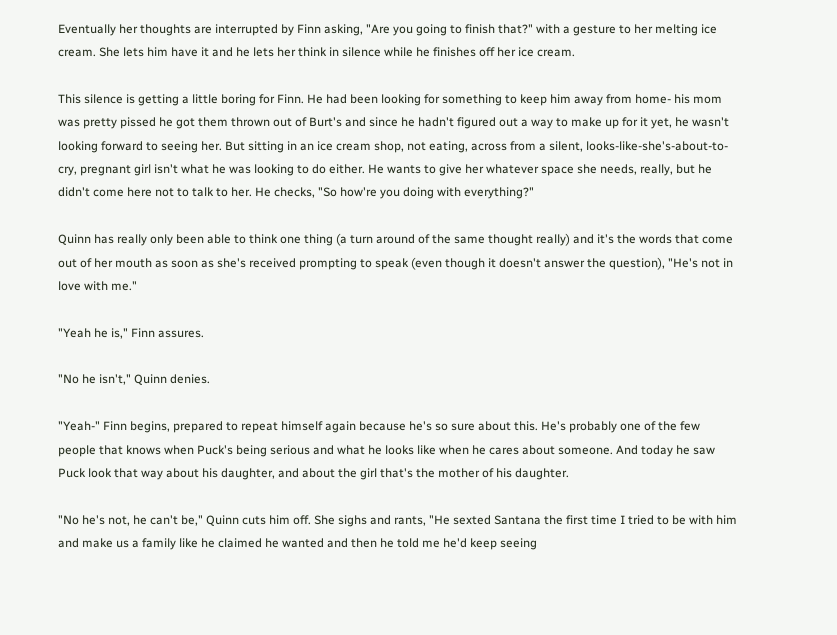Eventually her thoughts are interrupted by Finn asking, "Are you going to finish that?" with a gesture to her melting ice cream. She lets him have it and he lets her think in silence while he finishes off her ice cream.

This silence is getting a little boring for Finn. He had been looking for something to keep him away from home- his mom was pretty pissed he got them thrown out of Burt's and since he hadn't figured out a way to make up for it yet, he wasn't looking forward to seeing her. But sitting in an ice cream shop, not eating, across from a silent, looks-like-she's-about-to-cry, pregnant girl isn't what he was looking to do either. He wants to give her whatever space she needs, really, but he didn't come here not to talk to her. He checks, "So how're you doing with everything?"

Quinn has really only been able to think one thing (a turn around of the same thought really) and it's the words that come out of her mouth as soon as she's received prompting to speak (even though it doesn't answer the question), "He's not in love with me."

"Yeah he is," Finn assures.

"No he isn't," Quinn denies.

"Yeah-" Finn begins, prepared to repeat himself again because he's so sure about this. He's probably one of the few people that knows when Puck's being serious and what he looks like when he cares about someone. And today he saw Puck look that way about his daughter, and about the girl that's the mother of his daughter.

"No he's not, he can't be," Quinn cuts him off. She sighs and rants, "He sexted Santana the first time I tried to be with him and make us a family like he claimed he wanted and then he told me he'd keep seeing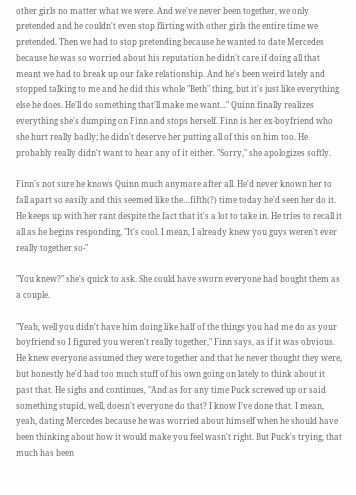other girls no matter what we were. And we've never been together, we only pretended and he couldn't even stop flirting with other girls the entire time we pretended. Then we had to stop pretending because he wanted to date Mercedes because he was so worried about his reputation he didn't care if doing all that meant we had to break up our fake relationship. And he's been weird lately and stopped talking to me and he did this whole "Beth" thing, but it's just like everything else he does. He'll do something that'll make me want..." Quinn finally realizes everything she's dumping on Finn and stops herself. Finn is her ex-boyfriend who she hurt really badly; he didn't deserve her putting all of this on him too. He probably really didn't want to hear any of it either. "Sorry," she apologizes softly.

Finn's not sure he knows Quinn much anymore after all. He'd never known her to fall apart so easily and this seemed like the…fifth(?) time today he'd seen her do it. He keeps up with her rant despite the fact that it's a lot to take in. He tries to recall it all as he begins responding, "It's cool. I mean, I already knew you guys weren't ever really together so-"

"You knew?" she's quick to ask. She could have sworn everyone had bought them as a couple.

"Yeah, well you didn't have him doing like half of the things you had me do as your boyfriend so I figured you weren't really together," Finn says, as if it was obvious. He knew everyone assumed they were together and that he never thought they were, but honestly he'd had too much stuff of his own going on lately to think about it past that. He sighs and continues, "And as for any time Puck screwed up or said something stupid, well, doesn't everyone do that? I know I've done that. I mean, yeah, dating Mercedes because he was worried about himself when he should have been thinking about how it would make you feel wasn't right. But Puck's trying, that much has been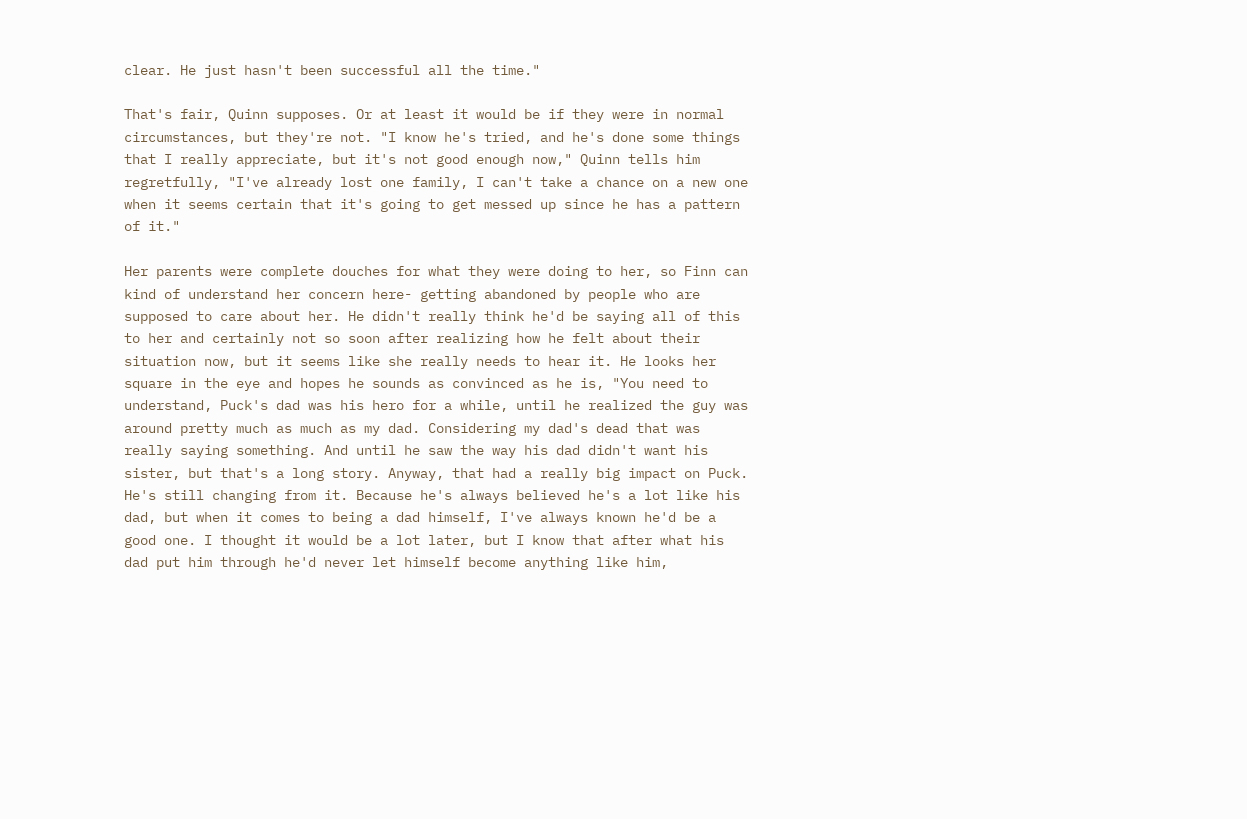clear. He just hasn't been successful all the time."

That's fair, Quinn supposes. Or at least it would be if they were in normal circumstances, but they're not. "I know he's tried, and he's done some things that I really appreciate, but it's not good enough now," Quinn tells him regretfully, "I've already lost one family, I can't take a chance on a new one when it seems certain that it's going to get messed up since he has a pattern of it."

Her parents were complete douches for what they were doing to her, so Finn can kind of understand her concern here- getting abandoned by people who are supposed to care about her. He didn't really think he'd be saying all of this to her and certainly not so soon after realizing how he felt about their situation now, but it seems like she really needs to hear it. He looks her square in the eye and hopes he sounds as convinced as he is, "You need to understand, Puck's dad was his hero for a while, until he realized the guy was around pretty much as much as my dad. Considering my dad's dead that was really saying something. And until he saw the way his dad didn't want his sister, but that's a long story. Anyway, that had a really big impact on Puck. He's still changing from it. Because he's always believed he's a lot like his dad, but when it comes to being a dad himself, I've always known he'd be a good one. I thought it would be a lot later, but I know that after what his dad put him through he'd never let himself become anything like him,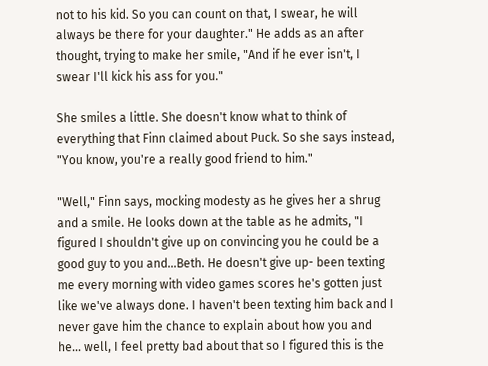not to his kid. So you can count on that, I swear, he will always be there for your daughter." He adds as an after thought, trying to make her smile, "And if he ever isn't, I swear I'll kick his ass for you."

She smiles a little. She doesn't know what to think of everything that Finn claimed about Puck. So she says instead, "You know, you're a really good friend to him."

"Well," Finn says, mocking modesty as he gives her a shrug and a smile. He looks down at the table as he admits, "I figured I shouldn't give up on convincing you he could be a good guy to you and...Beth. He doesn't give up- been texting me every morning with video games scores he's gotten just like we've always done. I haven't been texting him back and I never gave him the chance to explain about how you and he… well, I feel pretty bad about that so I figured this is the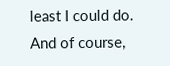least I could do. And of course,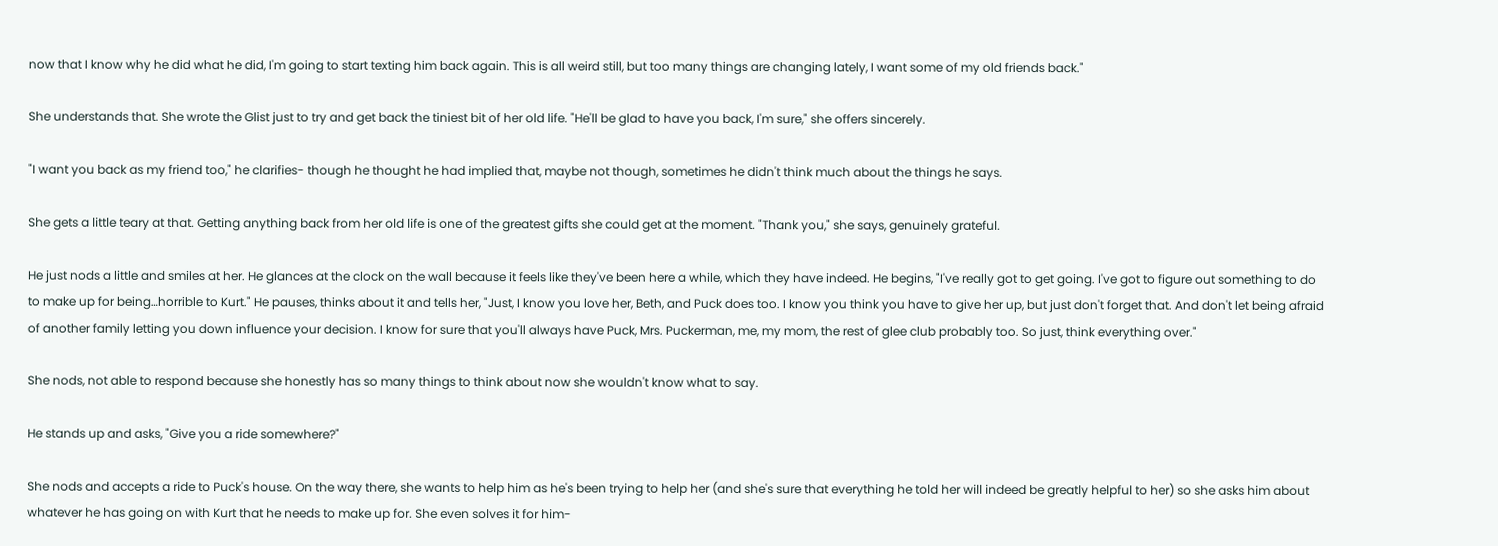now that I know why he did what he did, I'm going to start texting him back again. This is all weird still, but too many things are changing lately, I want some of my old friends back."

She understands that. She wrote the Glist just to try and get back the tiniest bit of her old life. "He'll be glad to have you back, I'm sure," she offers sincerely.

"I want you back as my friend too," he clarifies- though he thought he had implied that, maybe not though, sometimes he didn't think much about the things he says.

She gets a little teary at that. Getting anything back from her old life is one of the greatest gifts she could get at the moment. "Thank you," she says, genuinely grateful.

He just nods a little and smiles at her. He glances at the clock on the wall because it feels like they've been here a while, which they have indeed. He begins, "I've really got to get going. I've got to figure out something to do to make up for being…horrible to Kurt." He pauses, thinks about it and tells her, "Just, I know you love her, Beth, and Puck does too. I know you think you have to give her up, but just don't forget that. And don't let being afraid of another family letting you down influence your decision. I know for sure that you'll always have Puck, Mrs. Puckerman, me, my mom, the rest of glee club probably too. So just, think everything over."

She nods, not able to respond because she honestly has so many things to think about now she wouldn't know what to say.

He stands up and asks, "Give you a ride somewhere?"

She nods and accepts a ride to Puck's house. On the way there, she wants to help him as he's been trying to help her (and she's sure that everything he told her will indeed be greatly helpful to her) so she asks him about whatever he has going on with Kurt that he needs to make up for. She even solves it for him-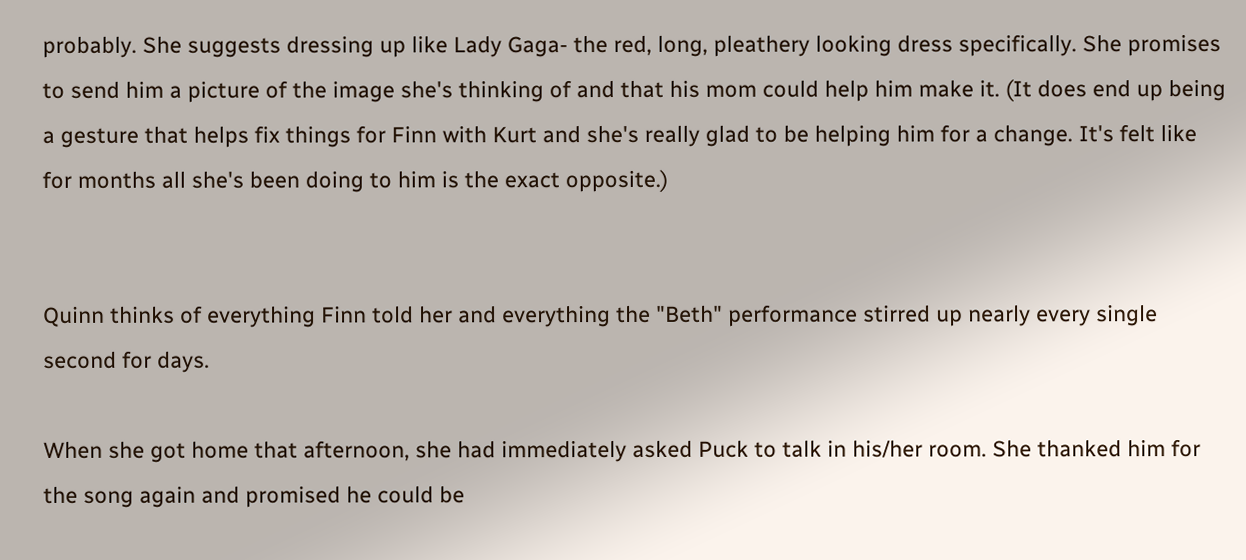probably. She suggests dressing up like Lady Gaga- the red, long, pleathery looking dress specifically. She promises to send him a picture of the image she's thinking of and that his mom could help him make it. (It does end up being a gesture that helps fix things for Finn with Kurt and she's really glad to be helping him for a change. It's felt like for months all she's been doing to him is the exact opposite.)


Quinn thinks of everything Finn told her and everything the "Beth" performance stirred up nearly every single second for days.

When she got home that afternoon, she had immediately asked Puck to talk in his/her room. She thanked him for the song again and promised he could be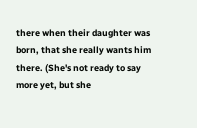there when their daughter was born, that she really wants him there. (She's not ready to say more yet, but she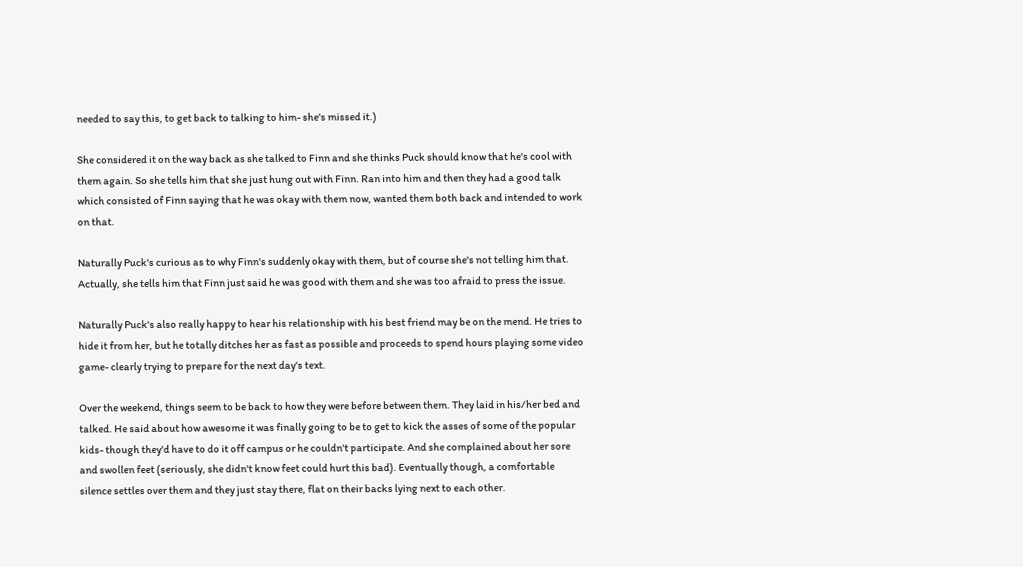needed to say this, to get back to talking to him- she's missed it.)

She considered it on the way back as she talked to Finn and she thinks Puck should know that he's cool with them again. So she tells him that she just hung out with Finn. Ran into him and then they had a good talk which consisted of Finn saying that he was okay with them now, wanted them both back and intended to work on that.

Naturally Puck's curious as to why Finn's suddenly okay with them, but of course she's not telling him that. Actually, she tells him that Finn just said he was good with them and she was too afraid to press the issue.

Naturally Puck's also really happy to hear his relationship with his best friend may be on the mend. He tries to hide it from her, but he totally ditches her as fast as possible and proceeds to spend hours playing some video game- clearly trying to prepare for the next day's text.

Over the weekend, things seem to be back to how they were before between them. They laid in his/her bed and talked. He said about how awesome it was finally going to be to get to kick the asses of some of the popular kids- though they'd have to do it off campus or he couldn't participate. And she complained about her sore and swollen feet (seriously, she didn't know feet could hurt this bad). Eventually though, a comfortable silence settles over them and they just stay there, flat on their backs lying next to each other.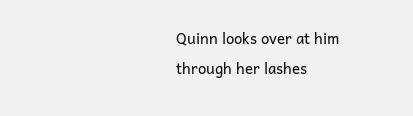Quinn looks over at him through her lashes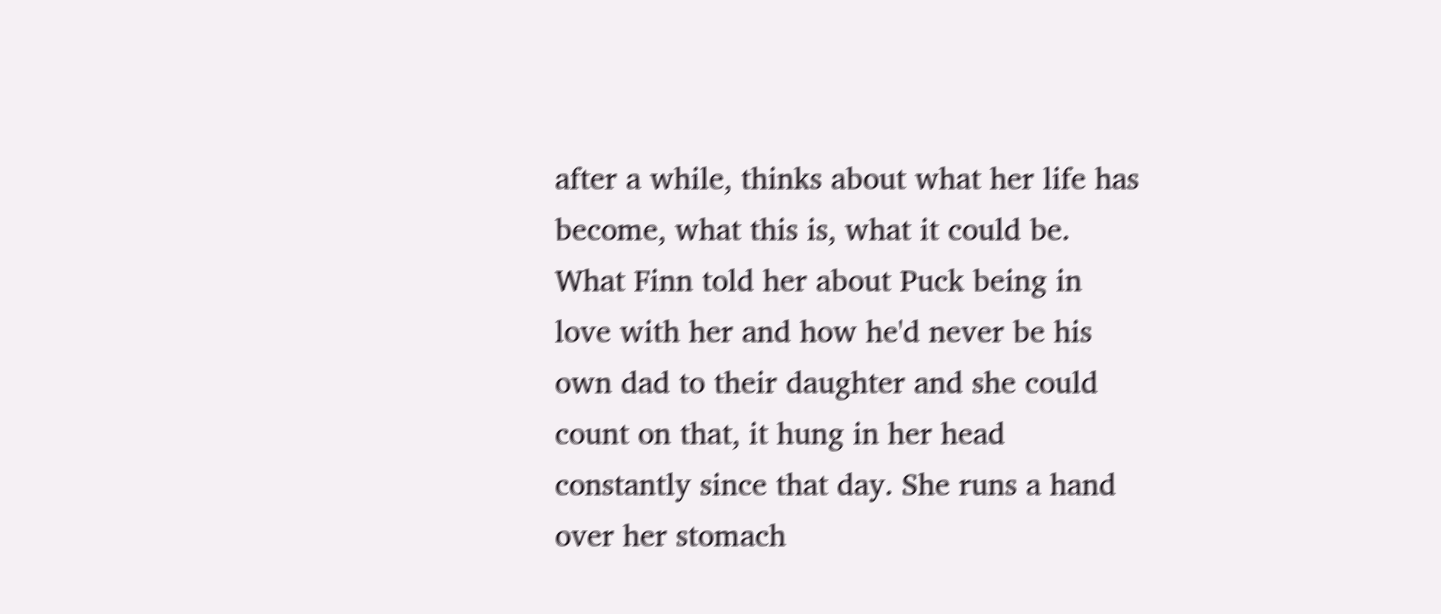after a while, thinks about what her life has become, what this is, what it could be. What Finn told her about Puck being in love with her and how he'd never be his own dad to their daughter and she could count on that, it hung in her head constantly since that day. She runs a hand over her stomach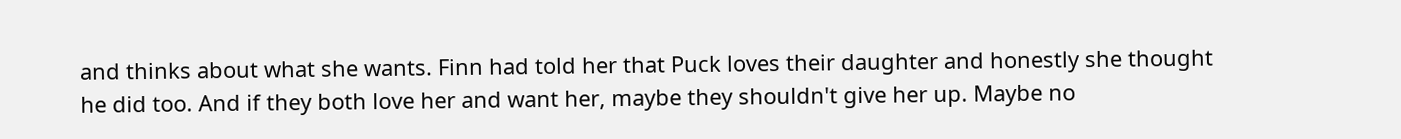and thinks about what she wants. Finn had told her that Puck loves their daughter and honestly she thought he did too. And if they both love her and want her, maybe they shouldn't give her up. Maybe no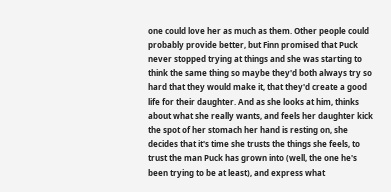one could love her as much as them. Other people could probably provide better, but Finn promised that Puck never stopped trying at things and she was starting to think the same thing so maybe they'd both always try so hard that they would make it, that they'd create a good life for their daughter. And as she looks at him, thinks about what she really wants, and feels her daughter kick the spot of her stomach her hand is resting on, she decides that it's time she trusts the things she feels, to trust the man Puck has grown into (well, the one he's been trying to be at least), and express what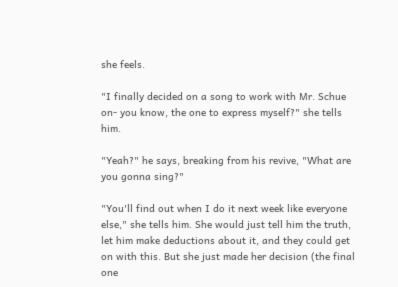she feels.

"I finally decided on a song to work with Mr. Schue on- you know, the one to express myself?" she tells him.

"Yeah?" he says, breaking from his revive, "What are you gonna sing?"

"You'll find out when I do it next week like everyone else," she tells him. She would just tell him the truth, let him make deductions about it, and they could get on with this. But she just made her decision (the final one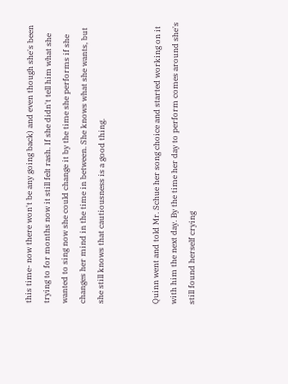this time- now there won't be any going back) and even though she's been trying to for months now it still felt rash. If she didn't tell him what she wanted to sing now she could change it by the time she performs if she changes her mind in the time in between. She knows what she wants, but she still knows that cautiousness is a good thing.


Quinn went and told Mr. Schue her song choice and started working on it with him the next day. By the time her day to perform comes around she's still found herself crying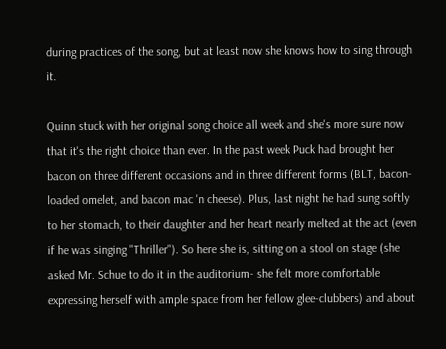during practices of the song, but at least now she knows how to sing through it.

Quinn stuck with her original song choice all week and she's more sure now that it's the right choice than ever. In the past week Puck had brought her bacon on three different occasions and in three different forms (BLT, bacon-loaded omelet, and bacon mac 'n cheese). Plus, last night he had sung softly to her stomach, to their daughter and her heart nearly melted at the act (even if he was singing "Thriller"). So here she is, sitting on a stool on stage (she asked Mr. Schue to do it in the auditorium- she felt more comfortable expressing herself with ample space from her fellow glee-clubbers) and about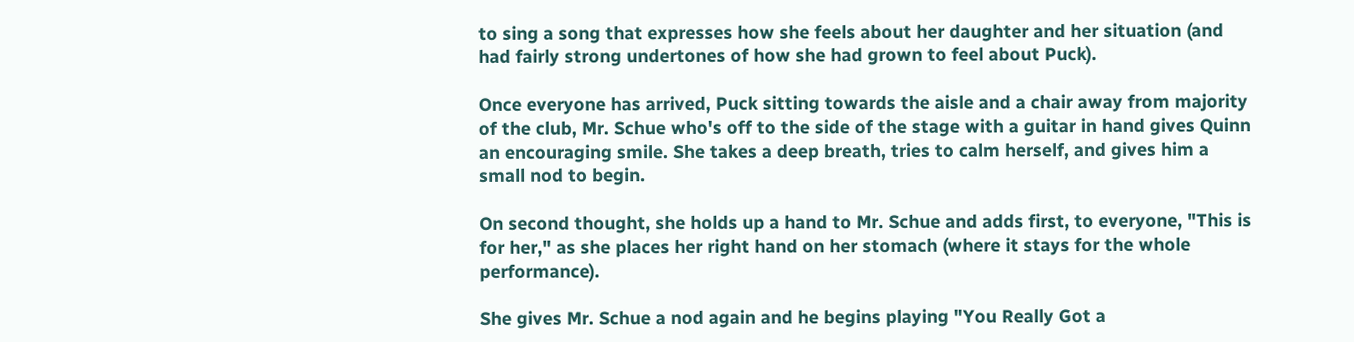to sing a song that expresses how she feels about her daughter and her situation (and had fairly strong undertones of how she had grown to feel about Puck).

Once everyone has arrived, Puck sitting towards the aisle and a chair away from majority of the club, Mr. Schue who's off to the side of the stage with a guitar in hand gives Quinn an encouraging smile. She takes a deep breath, tries to calm herself, and gives him a small nod to begin.

On second thought, she holds up a hand to Mr. Schue and adds first, to everyone, "This is for her," as she places her right hand on her stomach (where it stays for the whole performance).

She gives Mr. Schue a nod again and he begins playing "You Really Got a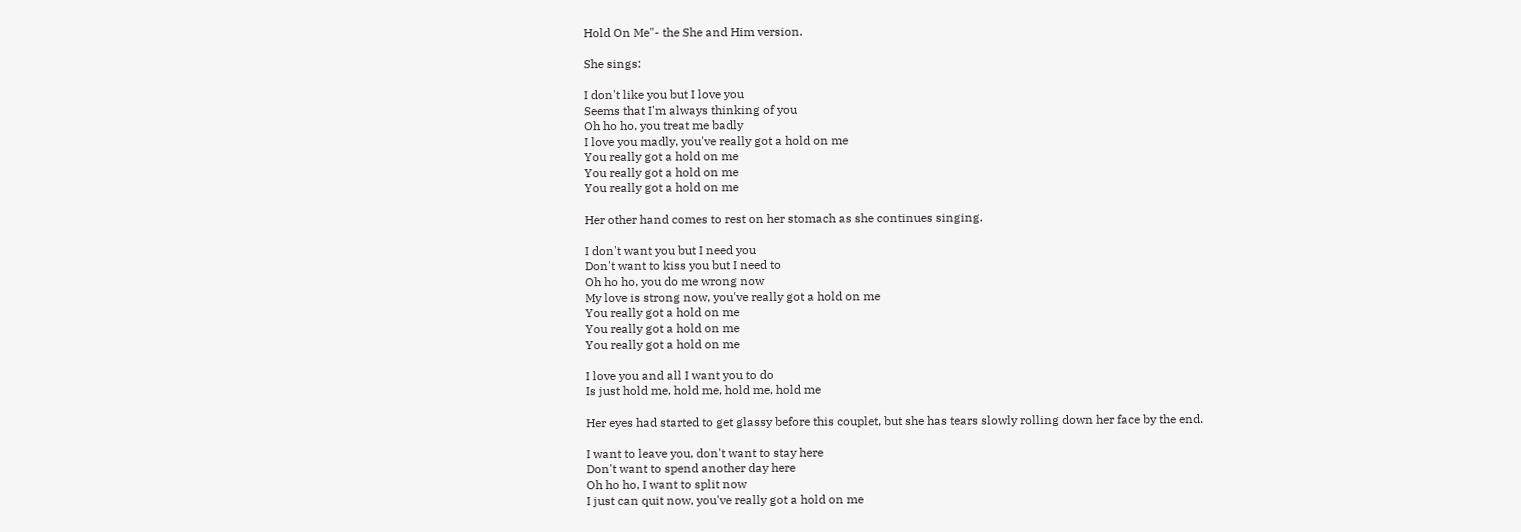Hold On Me"- the She and Him version.

She sings:

I don't like you but I love you
Seems that I'm always thinking of you
Oh ho ho, you treat me badly
I love you madly, you've really got a hold on me
You really got a hold on me
You really got a hold on me
You really got a hold on me

Her other hand comes to rest on her stomach as she continues singing.

I don't want you but I need you
Don't want to kiss you but I need to
Oh ho ho, you do me wrong now
My love is strong now, you've really got a hold on me
You really got a hold on me
You really got a hold on me
You really got a hold on me

I love you and all I want you to do
Is just hold me, hold me, hold me, hold me

Her eyes had started to get glassy before this couplet, but she has tears slowly rolling down her face by the end.

I want to leave you, don't want to stay here
Don't want to spend another day here
Oh ho ho, I want to split now
I just can quit now, you've really got a hold on me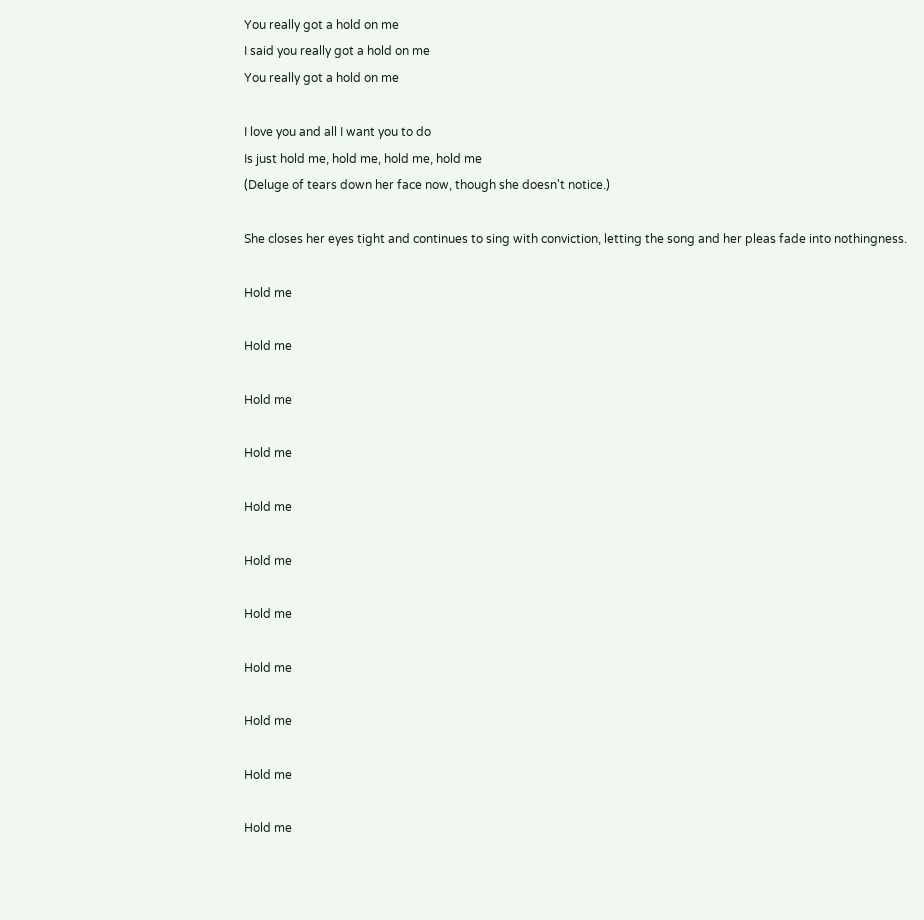You really got a hold on me
I said you really got a hold on me
You really got a hold on me

I love you and all I want you to do
Is just hold me, hold me, hold me, hold me
(Deluge of tears down her face now, though she doesn't notice.)

She closes her eyes tight and continues to sing with conviction, letting the song and her pleas fade into nothingness.

Hold me

Hold me

Hold me

Hold me

Hold me

Hold me

Hold me

Hold me

Hold me

Hold me

Hold me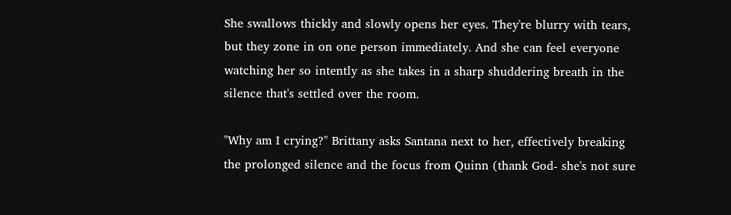She swallows thickly and slowly opens her eyes. They're blurry with tears, but they zone in on one person immediately. And she can feel everyone watching her so intently as she takes in a sharp shuddering breath in the silence that's settled over the room.

"Why am I crying?" Brittany asks Santana next to her, effectively breaking the prolonged silence and the focus from Quinn (thank God- she's not sure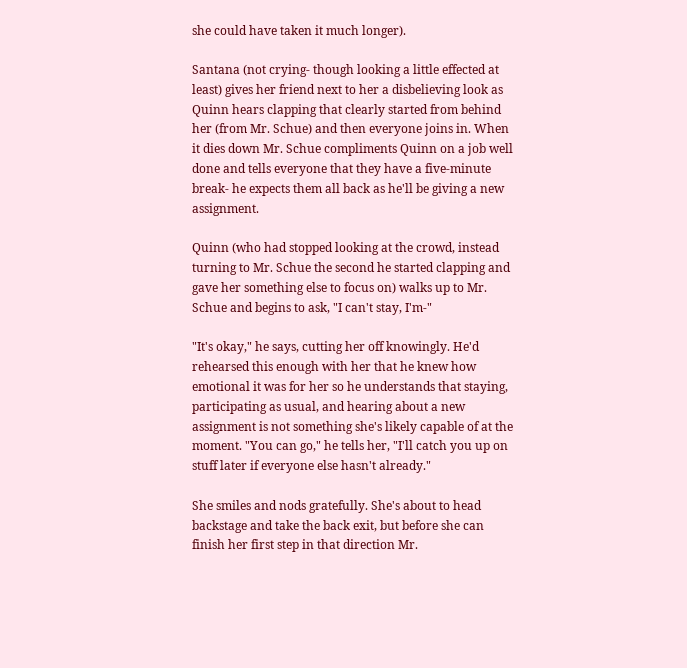she could have taken it much longer).

Santana (not crying- though looking a little effected at least) gives her friend next to her a disbelieving look as Quinn hears clapping that clearly started from behind her (from Mr. Schue) and then everyone joins in. When it dies down Mr. Schue compliments Quinn on a job well done and tells everyone that they have a five-minute break- he expects them all back as he'll be giving a new assignment.

Quinn (who had stopped looking at the crowd, instead turning to Mr. Schue the second he started clapping and gave her something else to focus on) walks up to Mr. Schue and begins to ask, "I can't stay, I'm-"

"It's okay," he says, cutting her off knowingly. He'd rehearsed this enough with her that he knew how emotional it was for her so he understands that staying, participating as usual, and hearing about a new assignment is not something she's likely capable of at the moment. "You can go," he tells her, "I'll catch you up on stuff later if everyone else hasn't already."

She smiles and nods gratefully. She's about to head backstage and take the back exit, but before she can finish her first step in that direction Mr.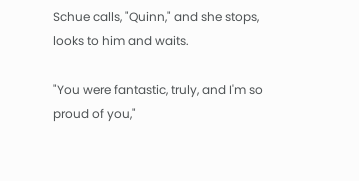Schue calls, "Quinn," and she stops, looks to him and waits.

"You were fantastic, truly, and I'm so proud of you,"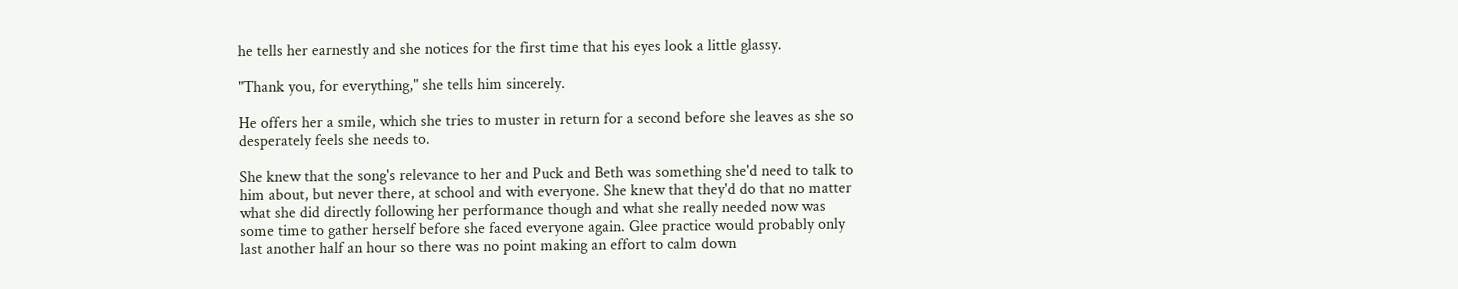he tells her earnestly and she notices for the first time that his eyes look a little glassy.

"Thank you, for everything," she tells him sincerely.

He offers her a smile, which she tries to muster in return for a second before she leaves as she so desperately feels she needs to.

She knew that the song's relevance to her and Puck and Beth was something she'd need to talk to him about, but never there, at school and with everyone. She knew that they'd do that no matter what she did directly following her performance though and what she really needed now was some time to gather herself before she faced everyone again. Glee practice would probably only last another half an hour so there was no point making an effort to calm down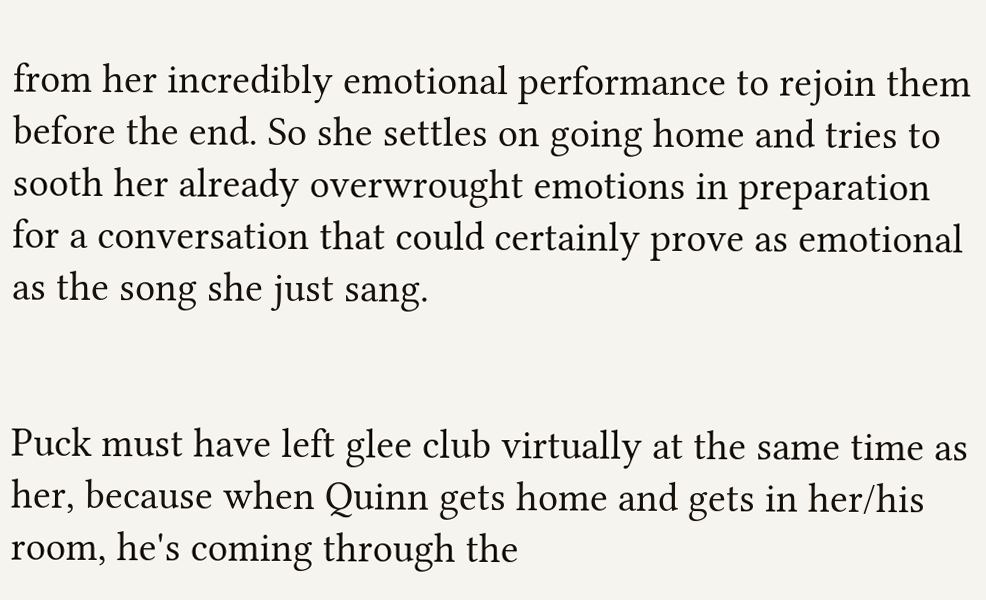from her incredibly emotional performance to rejoin them before the end. So she settles on going home and tries to sooth her already overwrought emotions in preparation for a conversation that could certainly prove as emotional as the song she just sang.


Puck must have left glee club virtually at the same time as her, because when Quinn gets home and gets in her/his room, he's coming through the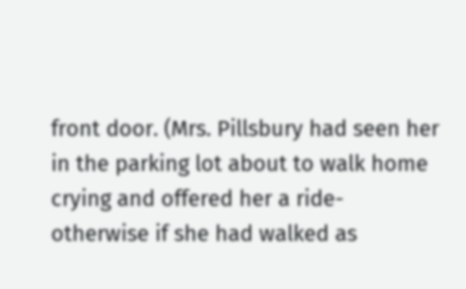front door. (Mrs. Pillsbury had seen her in the parking lot about to walk home crying and offered her a ride- otherwise if she had walked as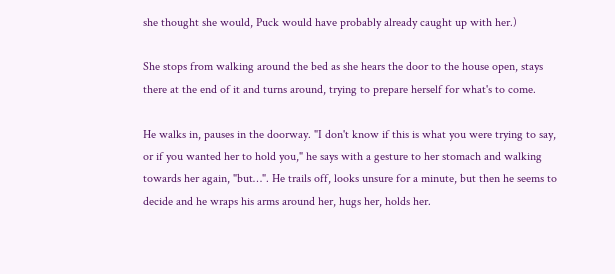she thought she would, Puck would have probably already caught up with her.)

She stops from walking around the bed as she hears the door to the house open, stays there at the end of it and turns around, trying to prepare herself for what's to come.

He walks in, pauses in the doorway. "I don't know if this is what you were trying to say, or if you wanted her to hold you," he says with a gesture to her stomach and walking towards her again, "but…". He trails off, looks unsure for a minute, but then he seems to decide and he wraps his arms around her, hugs her, holds her.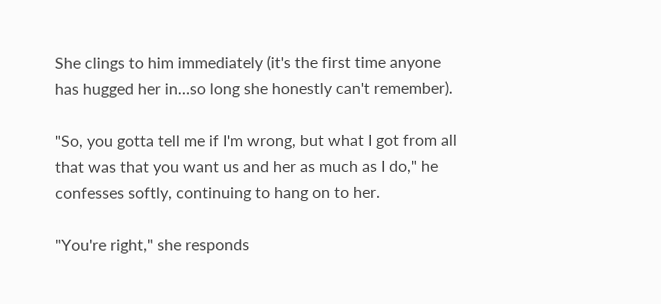She clings to him immediately (it's the first time anyone has hugged her in…so long she honestly can't remember).

"So, you gotta tell me if I'm wrong, but what I got from all that was that you want us and her as much as I do," he confesses softly, continuing to hang on to her.

"You're right," she responds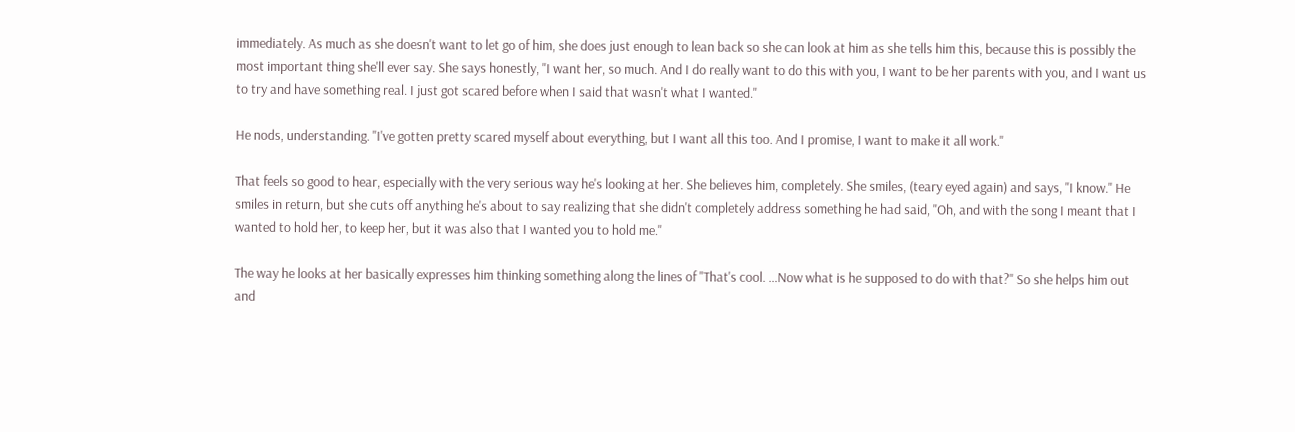immediately. As much as she doesn't want to let go of him, she does just enough to lean back so she can look at him as she tells him this, because this is possibly the most important thing she'll ever say. She says honestly, "I want her, so much. And I do really want to do this with you, I want to be her parents with you, and I want us to try and have something real. I just got scared before when I said that wasn't what I wanted."

He nods, understanding. "I've gotten pretty scared myself about everything, but I want all this too. And I promise, I want to make it all work."

That feels so good to hear, especially with the very serious way he's looking at her. She believes him, completely. She smiles, (teary eyed again) and says, "I know." He smiles in return, but she cuts off anything he's about to say realizing that she didn't completely address something he had said, "Oh, and with the song I meant that I wanted to hold her, to keep her, but it was also that I wanted you to hold me."

The way he looks at her basically expresses him thinking something along the lines of "That's cool. …Now what is he supposed to do with that?" So she helps him out and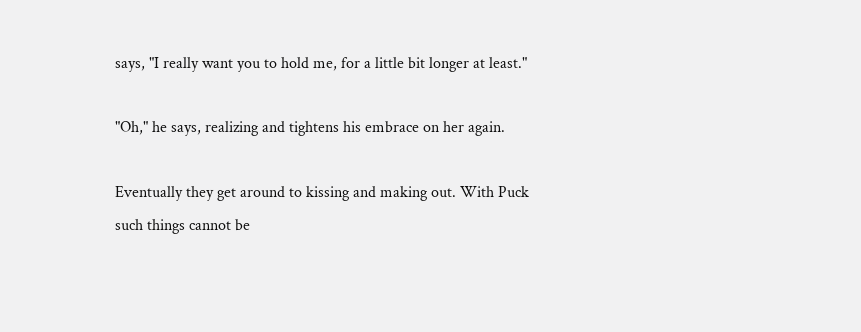says, "I really want you to hold me, for a little bit longer at least."

"Oh," he says, realizing and tightens his embrace on her again.

Eventually they get around to kissing and making out. With Puck such things cannot be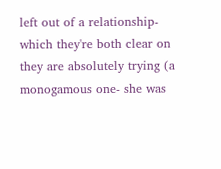left out of a relationship- which they're both clear on they are absolutely trying (a monogamous one- she was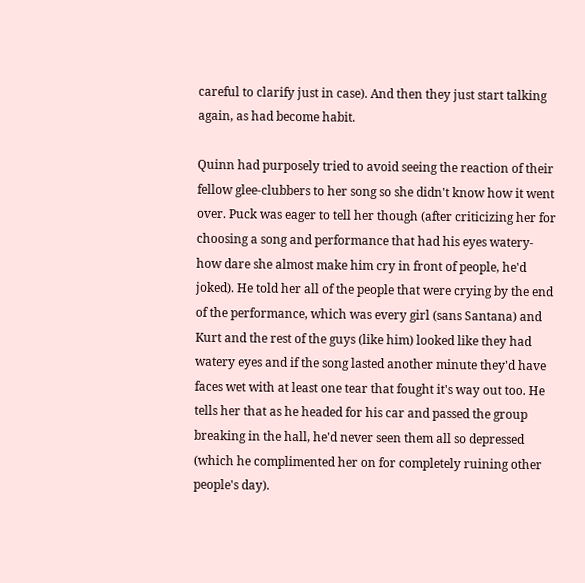careful to clarify just in case). And then they just start talking again, as had become habit.

Quinn had purposely tried to avoid seeing the reaction of their fellow glee-clubbers to her song so she didn't know how it went over. Puck was eager to tell her though (after criticizing her for choosing a song and performance that had his eyes watery- how dare she almost make him cry in front of people, he'd joked). He told her all of the people that were crying by the end of the performance, which was every girl (sans Santana) and Kurt and the rest of the guys (like him) looked like they had watery eyes and if the song lasted another minute they'd have faces wet with at least one tear that fought it's way out too. He tells her that as he headed for his car and passed the group breaking in the hall, he'd never seen them all so depressed (which he complimented her on for completely ruining other people's day).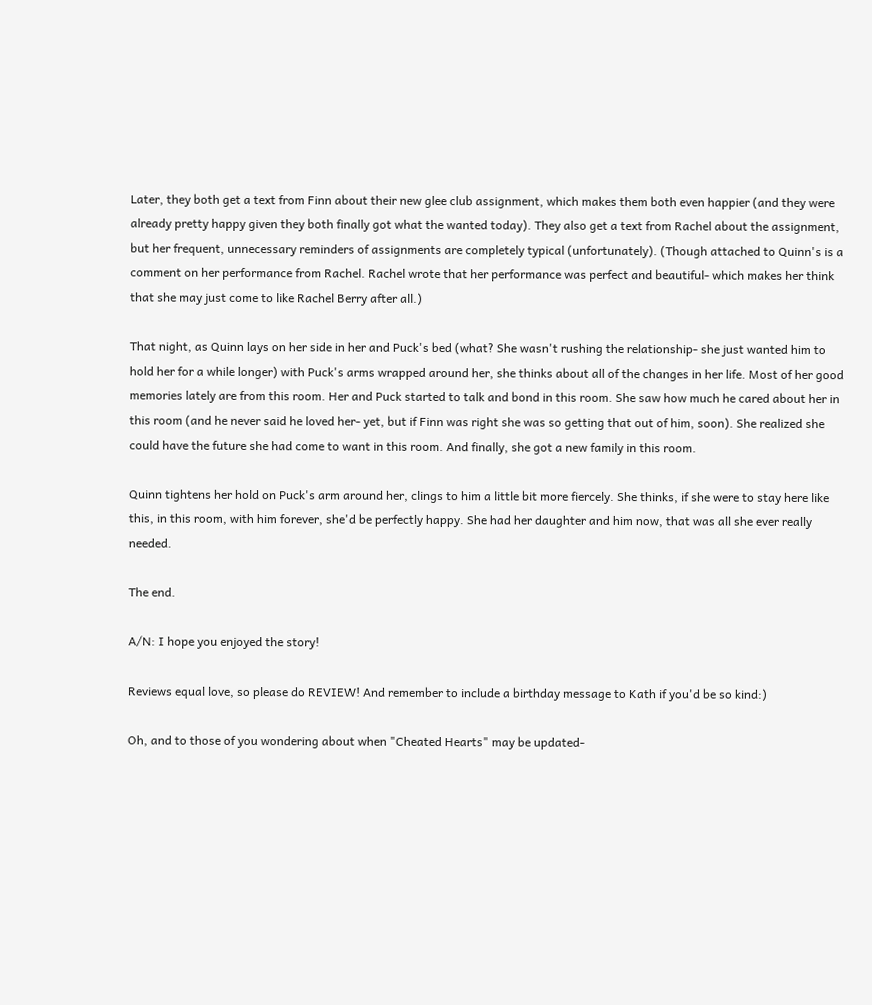Later, they both get a text from Finn about their new glee club assignment, which makes them both even happier (and they were already pretty happy given they both finally got what the wanted today). They also get a text from Rachel about the assignment, but her frequent, unnecessary reminders of assignments are completely typical (unfortunately). (Though attached to Quinn's is a comment on her performance from Rachel. Rachel wrote that her performance was perfect and beautiful- which makes her think that she may just come to like Rachel Berry after all.)

That night, as Quinn lays on her side in her and Puck's bed (what? She wasn't rushing the relationship- she just wanted him to hold her for a while longer) with Puck's arms wrapped around her, she thinks about all of the changes in her life. Most of her good memories lately are from this room. Her and Puck started to talk and bond in this room. She saw how much he cared about her in this room (and he never said he loved her- yet, but if Finn was right she was so getting that out of him, soon). She realized she could have the future she had come to want in this room. And finally, she got a new family in this room.

Quinn tightens her hold on Puck's arm around her, clings to him a little bit more fiercely. She thinks, if she were to stay here like this, in this room, with him forever, she'd be perfectly happy. She had her daughter and him now, that was all she ever really needed.

The end.

A/N: I hope you enjoyed the story!

Reviews equal love, so please do REVIEW! And remember to include a birthday message to Kath if you'd be so kind:)

Oh, and to those of you wondering about when "Cheated Hearts" may be updated-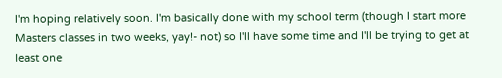I'm hoping relatively soon. I'm basically done with my school term (though I start more Masters classes in two weeks, yay!- not) so I'll have some time and I'll be trying to get at least one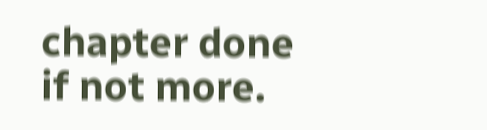chapter done if not more.